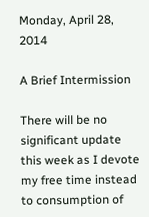Monday, April 28, 2014

A Brief Intermission

There will be no significant update this week as I devote my free time instead to consumption of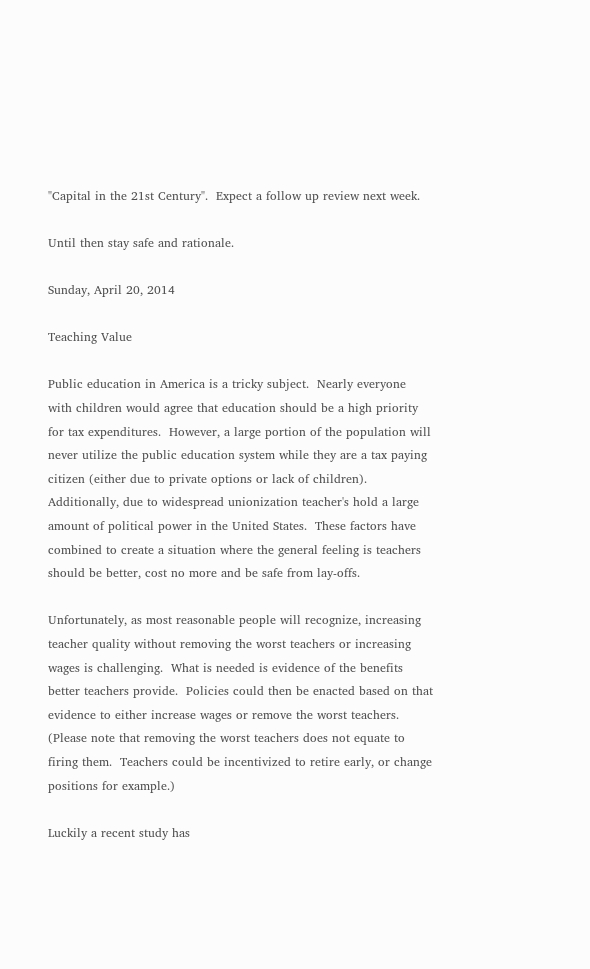"Capital in the 21st Century".  Expect a follow up review next week.

Until then stay safe and rationale.

Sunday, April 20, 2014

Teaching Value

Public education in America is a tricky subject.  Nearly everyone with children would agree that education should be a high priority for tax expenditures.  However, a large portion of the population will never utilize the public education system while they are a tax paying citizen (either due to private options or lack of children).  Additionally, due to widespread unionization teacher's hold a large amount of political power in the United States.  These factors have combined to create a situation where the general feeling is teachers should be better, cost no more and be safe from lay-offs.

Unfortunately, as most reasonable people will recognize, increasing teacher quality without removing the worst teachers or increasing wages is challenging.  What is needed is evidence of the benefits better teachers provide.  Policies could then be enacted based on that evidence to either increase wages or remove the worst teachers. (Please note that removing the worst teachers does not equate to firing them.  Teachers could be incentivized to retire early, or change positions for example.)

Luckily a recent study has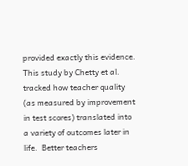provided exactly this evidence.  This study by Chetty et al. tracked how teacher quality (as measured by improvement in test scores) translated into a variety of outcomes later in life.  Better teachers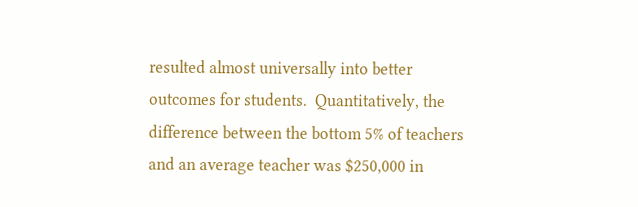resulted almost universally into better outcomes for students.  Quantitatively, the difference between the bottom 5% of teachers and an average teacher was $250,000 in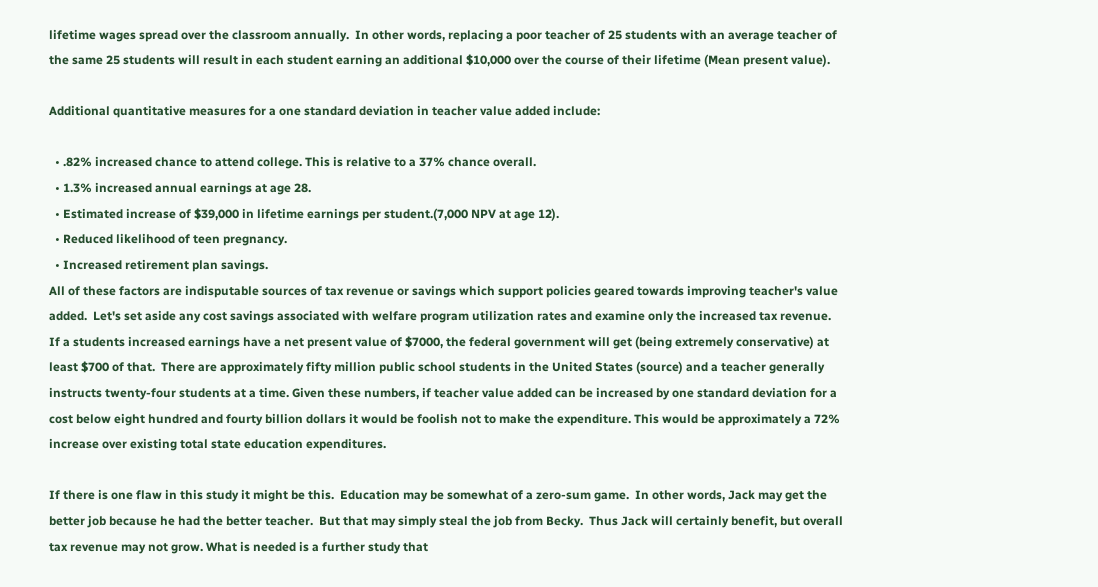lifetime wages spread over the classroom annually.  In other words, replacing a poor teacher of 25 students with an average teacher of the same 25 students will result in each student earning an additional $10,000 over the course of their lifetime (Mean present value).

Additional quantitative measures for a one standard deviation in teacher value added include:

  • .82% increased chance to attend college. This is relative to a 37% chance overall.
  • 1.3% increased annual earnings at age 28.
  • Estimated increase of $39,000 in lifetime earnings per student.(7,000 NPV at age 12).
  • Reduced likelihood of teen pregnancy.
  • Increased retirement plan savings.
All of these factors are indisputable sources of tax revenue or savings which support policies geared towards improving teacher's value added.  Let's set aside any cost savings associated with welfare program utilization rates and examine only the increased tax revenue.  If a students increased earnings have a net present value of $7000, the federal government will get (being extremely conservative) at least $700 of that.  There are approximately fifty million public school students in the United States (source) and a teacher generally instructs twenty-four students at a time. Given these numbers, if teacher value added can be increased by one standard deviation for a cost below eight hundred and fourty billion dollars it would be foolish not to make the expenditure. This would be approximately a 72% increase over existing total state education expenditures.

If there is one flaw in this study it might be this.  Education may be somewhat of a zero-sum game.  In other words, Jack may get the better job because he had the better teacher.  But that may simply steal the job from Becky.  Thus Jack will certainly benefit, but overall tax revenue may not grow. What is needed is a further study that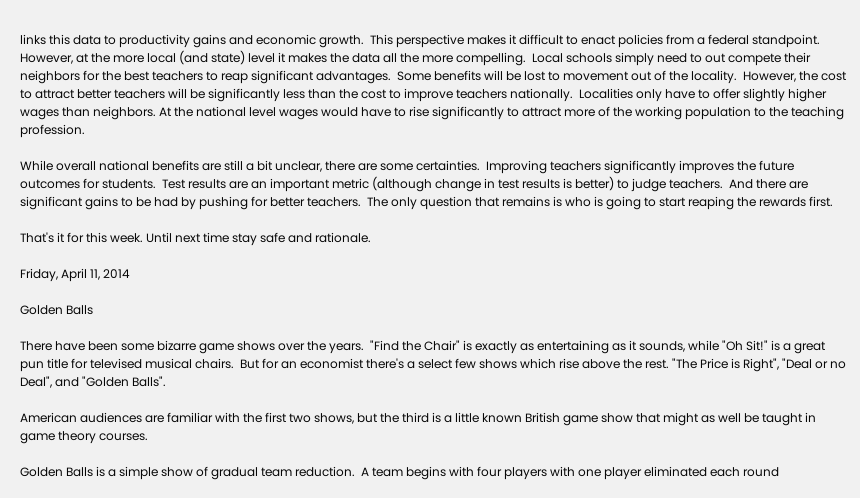links this data to productivity gains and economic growth.  This perspective makes it difficult to enact policies from a federal standpoint.  However, at the more local (and state) level it makes the data all the more compelling.  Local schools simply need to out compete their neighbors for the best teachers to reap significant advantages.  Some benefits will be lost to movement out of the locality.  However, the cost to attract better teachers will be significantly less than the cost to improve teachers nationally.  Localities only have to offer slightly higher wages than neighbors. At the national level wages would have to rise significantly to attract more of the working population to the teaching profession.

While overall national benefits are still a bit unclear, there are some certainties.  Improving teachers significantly improves the future outcomes for students.  Test results are an important metric (although change in test results is better) to judge teachers.  And there are significant gains to be had by pushing for better teachers.  The only question that remains is who is going to start reaping the rewards first.

That's it for this week. Until next time stay safe and rationale.

Friday, April 11, 2014

Golden Balls

There have been some bizarre game shows over the years.  "Find the Chair" is exactly as entertaining as it sounds, while "Oh Sit!" is a great pun title for televised musical chairs.  But for an economist there's a select few shows which rise above the rest. "The Price is Right", "Deal or no Deal", and "Golden Balls".

American audiences are familiar with the first two shows, but the third is a little known British game show that might as well be taught in game theory courses.

Golden Balls is a simple show of gradual team reduction.  A team begins with four players with one player eliminated each round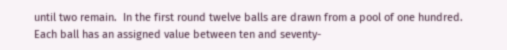until two remain.  In the first round twelve balls are drawn from a pool of one hundred. Each ball has an assigned value between ten and seventy-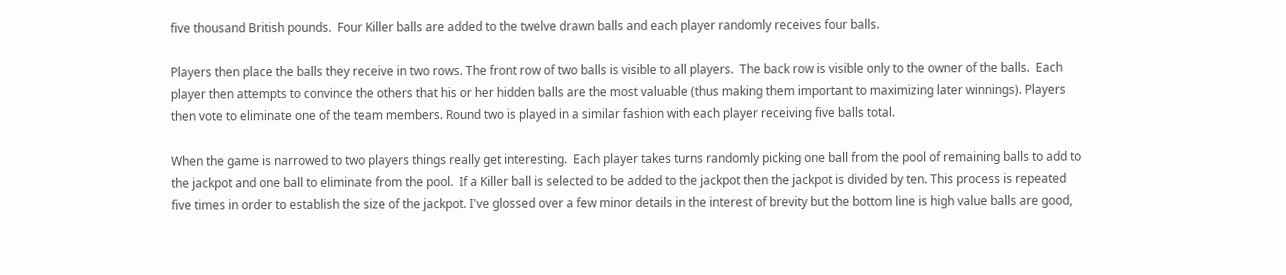five thousand British pounds.  Four Killer balls are added to the twelve drawn balls and each player randomly receives four balls.

Players then place the balls they receive in two rows. The front row of two balls is visible to all players.  The back row is visible only to the owner of the balls.  Each player then attempts to convince the others that his or her hidden balls are the most valuable (thus making them important to maximizing later winnings). Players then vote to eliminate one of the team members. Round two is played in a similar fashion with each player receiving five balls total.

When the game is narrowed to two players things really get interesting.  Each player takes turns randomly picking one ball from the pool of remaining balls to add to the jackpot and one ball to eliminate from the pool.  If a Killer ball is selected to be added to the jackpot then the jackpot is divided by ten. This process is repeated five times in order to establish the size of the jackpot. I've glossed over a few minor details in the interest of brevity but the bottom line is high value balls are good,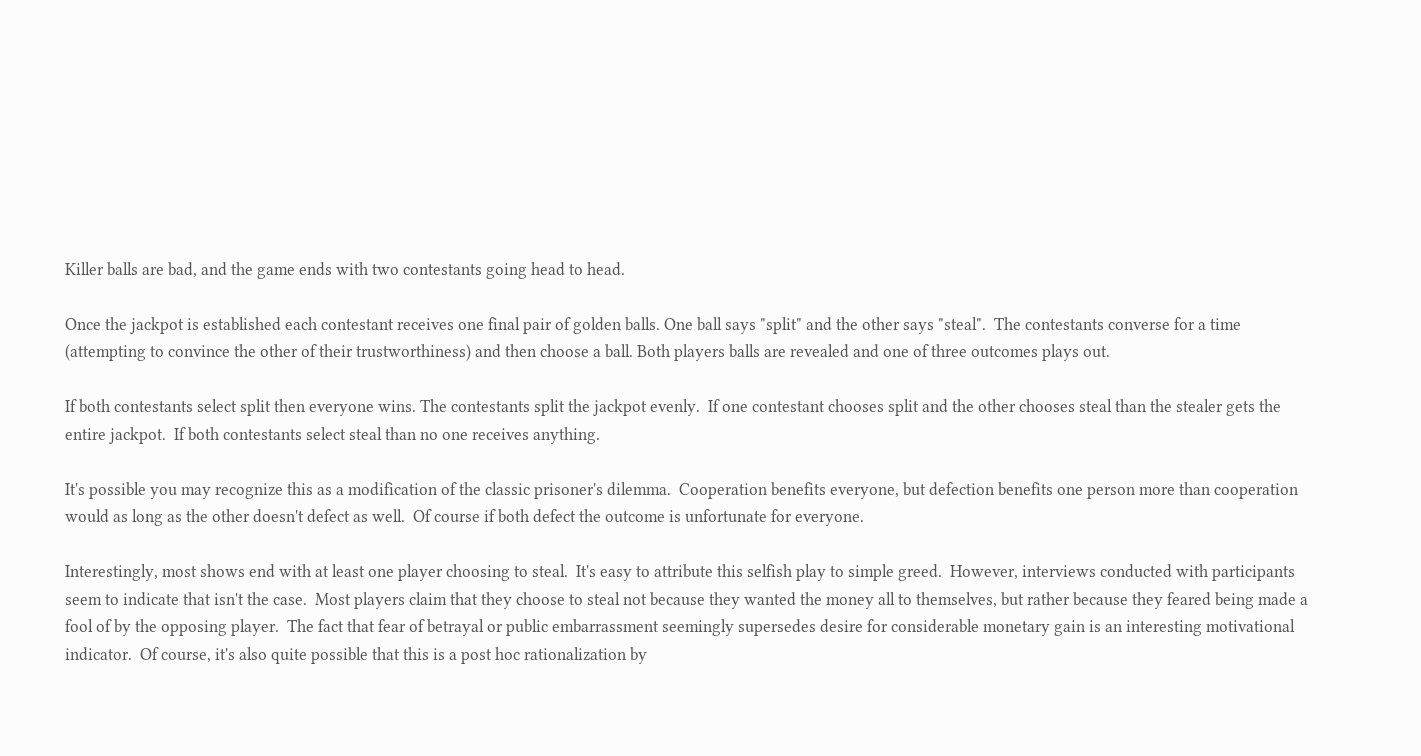Killer balls are bad, and the game ends with two contestants going head to head.

Once the jackpot is established each contestant receives one final pair of golden balls. One ball says "split" and the other says "steal".  The contestants converse for a time (attempting to convince the other of their trustworthiness) and then choose a ball. Both players balls are revealed and one of three outcomes plays out.

If both contestants select split then everyone wins. The contestants split the jackpot evenly.  If one contestant chooses split and the other chooses steal than the stealer gets the entire jackpot.  If both contestants select steal than no one receives anything.

It's possible you may recognize this as a modification of the classic prisoner's dilemma.  Cooperation benefits everyone, but defection benefits one person more than cooperation would as long as the other doesn't defect as well.  Of course if both defect the outcome is unfortunate for everyone.

Interestingly, most shows end with at least one player choosing to steal.  It's easy to attribute this selfish play to simple greed.  However, interviews conducted with participants seem to indicate that isn't the case.  Most players claim that they choose to steal not because they wanted the money all to themselves, but rather because they feared being made a fool of by the opposing player.  The fact that fear of betrayal or public embarrassment seemingly supersedes desire for considerable monetary gain is an interesting motivational indicator.  Of course, it's also quite possible that this is a post hoc rationalization by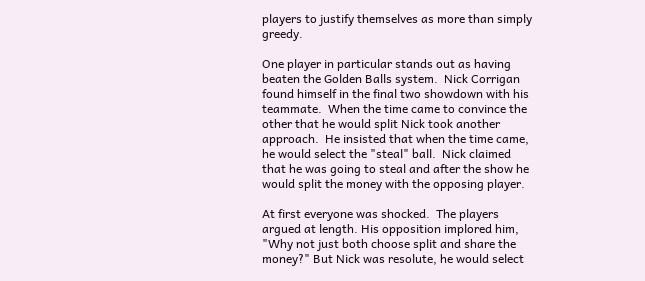players to justify themselves as more than simply greedy.

One player in particular stands out as having beaten the Golden Balls system.  Nick Corrigan found himself in the final two showdown with his teammate.  When the time came to convince the other that he would split Nick took another approach.  He insisted that when the time came, he would select the "steal" ball.  Nick claimed that he was going to steal and after the show he would split the money with the opposing player.

At first everyone was shocked.  The players argued at length. His opposition implored him, "Why not just both choose split and share the money?" But Nick was resolute, he would select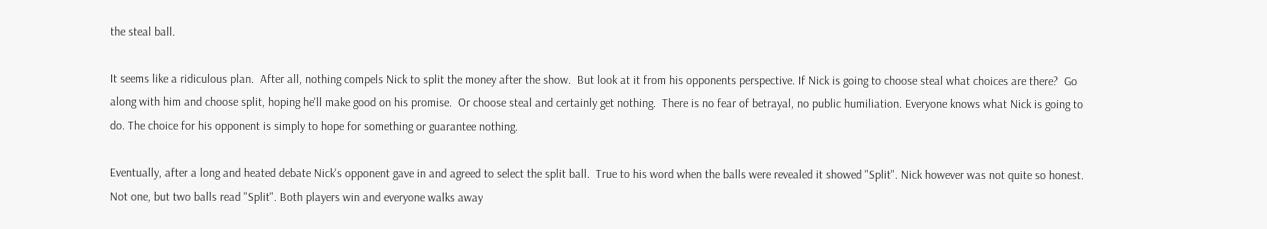the steal ball.

It seems like a ridiculous plan.  After all, nothing compels Nick to split the money after the show.  But look at it from his opponents perspective. If Nick is going to choose steal what choices are there?  Go along with him and choose split, hoping he'll make good on his promise.  Or choose steal and certainly get nothing.  There is no fear of betrayal, no public humiliation. Everyone knows what Nick is going to do. The choice for his opponent is simply to hope for something or guarantee nothing.

Eventually, after a long and heated debate Nick's opponent gave in and agreed to select the split ball.  True to his word when the balls were revealed it showed "Split". Nick however was not quite so honest. Not one, but two balls read "Split". Both players win and everyone walks away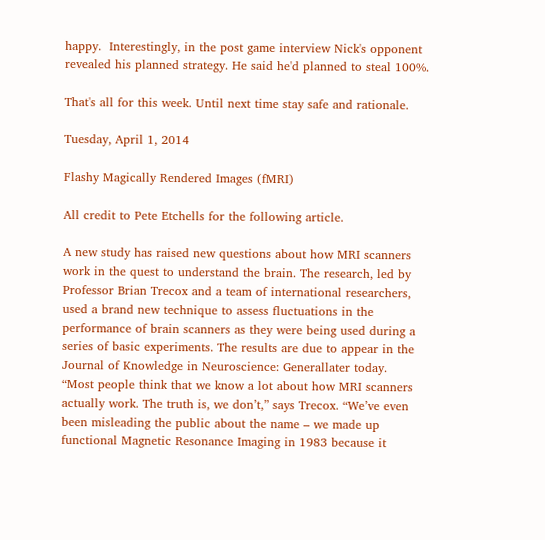happy.  Interestingly, in the post game interview Nick's opponent revealed his planned strategy. He said he'd planned to steal 100%.

That's all for this week. Until next time stay safe and rationale.

Tuesday, April 1, 2014

Flashy Magically Rendered Images (fMRI)

All credit to Pete Etchells for the following article.

A new study has raised new questions about how MRI scanners work in the quest to understand the brain. The research, led by Professor Brian Trecox and a team of international researchers, used a brand new technique to assess fluctuations in the performance of brain scanners as they were being used during a series of basic experiments. The results are due to appear in the Journal of Knowledge in Neuroscience: Generallater today.
“Most people think that we know a lot about how MRI scanners actually work. The truth is, we don’t,” says Trecox. “We’ve even been misleading the public about the name – we made up functional Magnetic Resonance Imaging in 1983 because it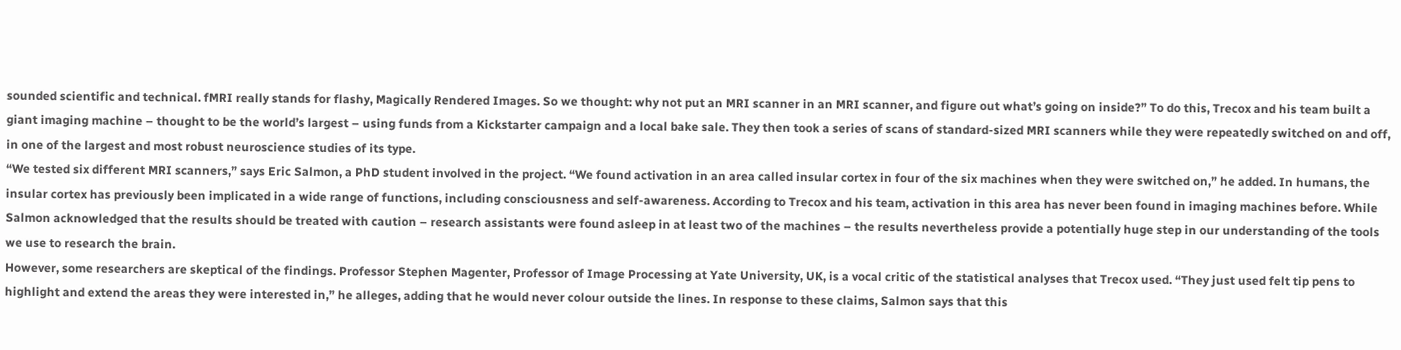sounded scientific and technical. fMRI really stands for flashy, Magically Rendered Images. So we thought: why not put an MRI scanner in an MRI scanner, and figure out what’s going on inside?” To do this, Trecox and his team built a giant imaging machine – thought to be the world’s largest – using funds from a Kickstarter campaign and a local bake sale. They then took a series of scans of standard-sized MRI scanners while they were repeatedly switched on and off, in one of the largest and most robust neuroscience studies of its type.
“We tested six different MRI scanners,” says Eric Salmon, a PhD student involved in the project. “We found activation in an area called insular cortex in four of the six machines when they were switched on,” he added. In humans, the insular cortex has previously been implicated in a wide range of functions, including consciousness and self-awareness. According to Trecox and his team, activation in this area has never been found in imaging machines before. While Salmon acknowledged that the results should be treated with caution – research assistants were found asleep in at least two of the machines – the results nevertheless provide a potentially huge step in our understanding of the tools we use to research the brain.
However, some researchers are skeptical of the findings. Professor Stephen Magenter, Professor of Image Processing at Yate University, UK, is a vocal critic of the statistical analyses that Trecox used. “They just used felt tip pens to highlight and extend the areas they were interested in,” he alleges, adding that he would never colour outside the lines. In response to these claims, Salmon says that this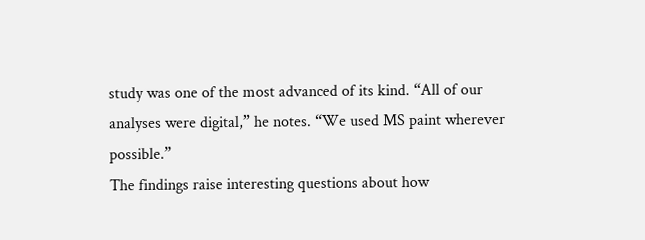study was one of the most advanced of its kind. “All of our analyses were digital,” he notes. “We used MS paint wherever possible.”
The findings raise interesting questions about how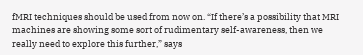fMRI techniques should be used from now on. “If there’s a possibility that MRI machines are showing some sort of rudimentary self-awareness, then we really need to explore this further,” says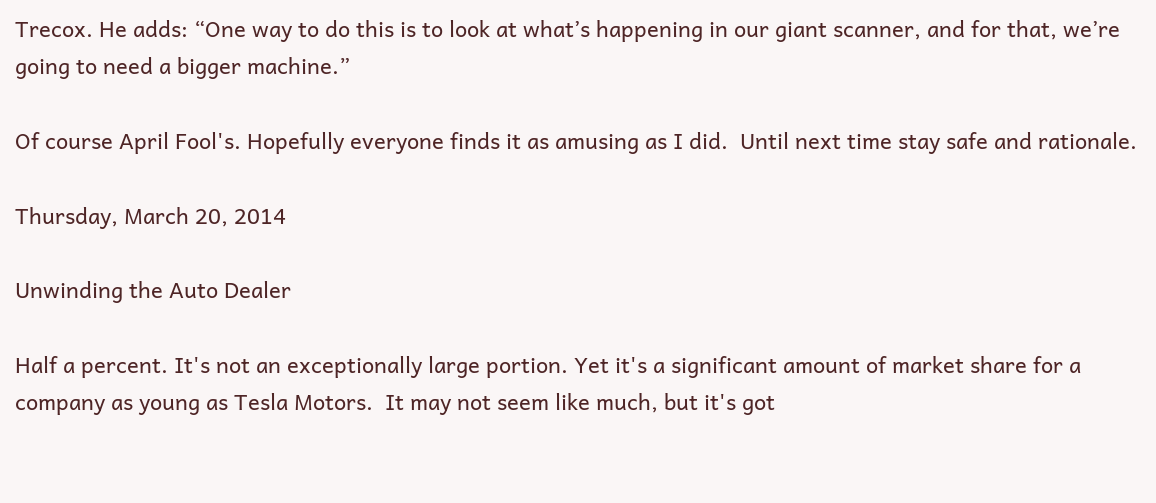Trecox. He adds: “One way to do this is to look at what’s happening in our giant scanner, and for that, we’re going to need a bigger machine.”

Of course April Fool's. Hopefully everyone finds it as amusing as I did.  Until next time stay safe and rationale.

Thursday, March 20, 2014

Unwinding the Auto Dealer

Half a percent. It's not an exceptionally large portion. Yet it's a significant amount of market share for a company as young as Tesla Motors.  It may not seem like much, but it's got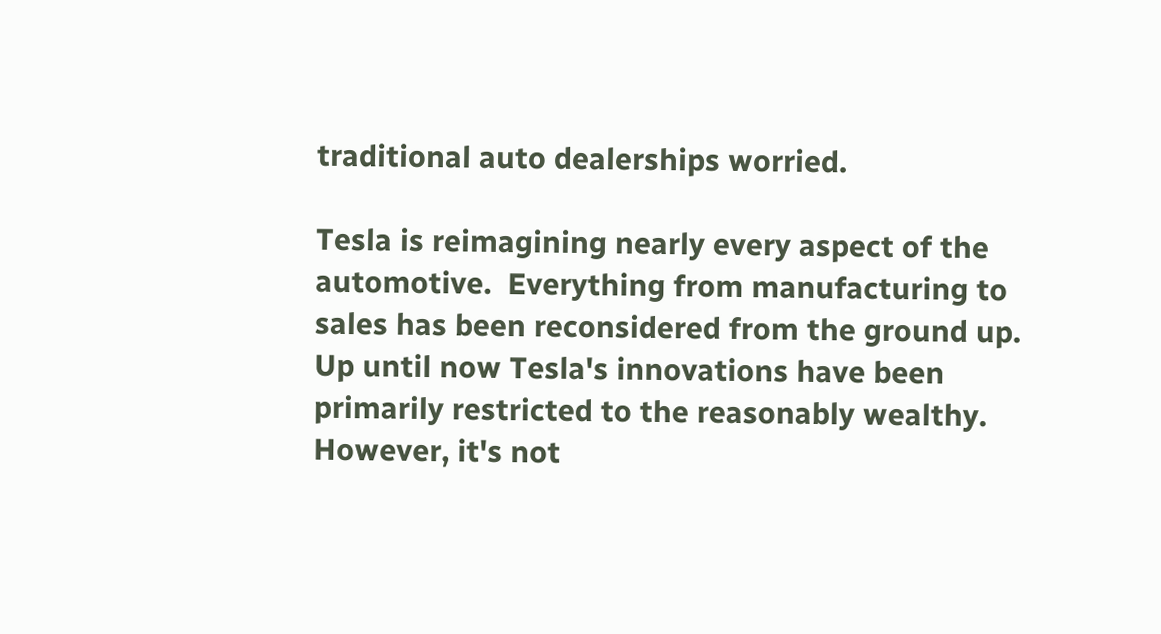traditional auto dealerships worried.

Tesla is reimagining nearly every aspect of the automotive.  Everything from manufacturing to sales has been reconsidered from the ground up.  Up until now Tesla's innovations have been primarily restricted to the reasonably wealthy. However, it's not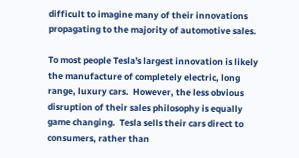difficult to imagine many of their innovations propagating to the majority of automotive sales.

To most people Tesla's largest innovation is likely the manufacture of completely electric, long range, luxury cars.  However, the less obvious disruption of their sales philosophy is equally game changing.  Tesla sells their cars direct to consumers, rather than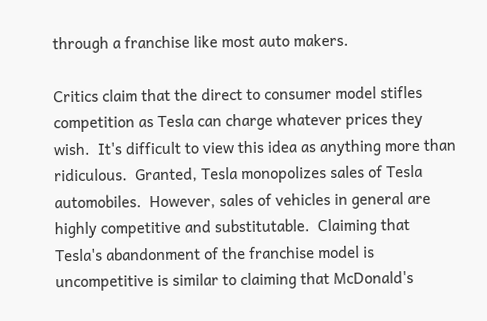through a franchise like most auto makers.

Critics claim that the direct to consumer model stifles competition as Tesla can charge whatever prices they wish.  It's difficult to view this idea as anything more than ridiculous.  Granted, Tesla monopolizes sales of Tesla automobiles.  However, sales of vehicles in general are highly competitive and substitutable.  Claiming that Tesla's abandonment of the franchise model is uncompetitive is similar to claiming that McDonald's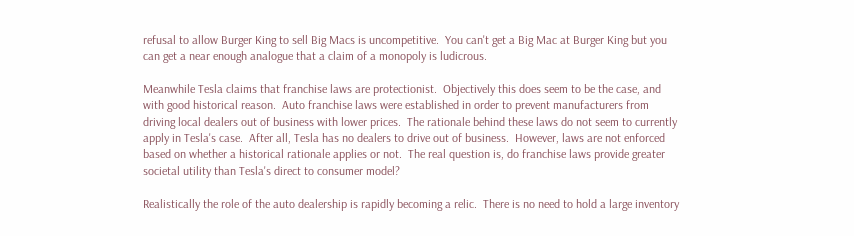refusal to allow Burger King to sell Big Macs is uncompetitive.  You can't get a Big Mac at Burger King but you can get a near enough analogue that a claim of a monopoly is ludicrous.

Meanwhile Tesla claims that franchise laws are protectionist.  Objectively this does seem to be the case, and with good historical reason.  Auto franchise laws were established in order to prevent manufacturers from driving local dealers out of business with lower prices.  The rationale behind these laws do not seem to currently apply in Tesla's case.  After all, Tesla has no dealers to drive out of business.  However, laws are not enforced based on whether a historical rationale applies or not.  The real question is, do franchise laws provide greater societal utility than Tesla's direct to consumer model?

Realistically the role of the auto dealership is rapidly becoming a relic.  There is no need to hold a large inventory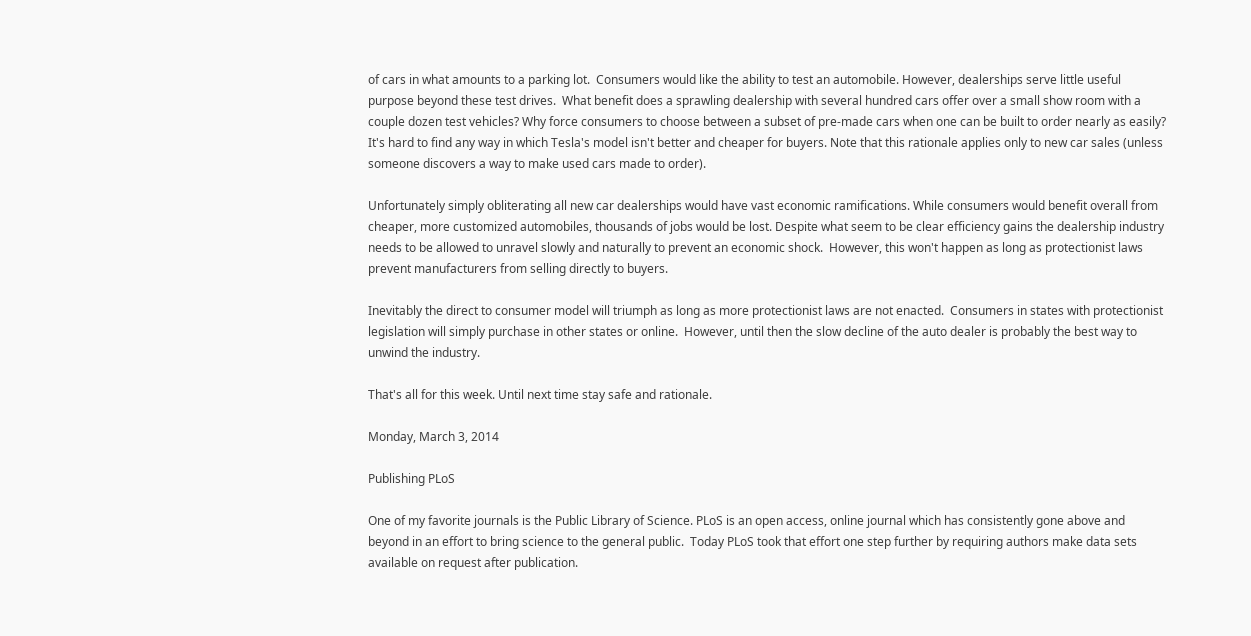of cars in what amounts to a parking lot.  Consumers would like the ability to test an automobile. However, dealerships serve little useful purpose beyond these test drives.  What benefit does a sprawling dealership with several hundred cars offer over a small show room with a couple dozen test vehicles? Why force consumers to choose between a subset of pre-made cars when one can be built to order nearly as easily? It's hard to find any way in which Tesla's model isn't better and cheaper for buyers. Note that this rationale applies only to new car sales (unless someone discovers a way to make used cars made to order).

Unfortunately simply obliterating all new car dealerships would have vast economic ramifications. While consumers would benefit overall from cheaper, more customized automobiles, thousands of jobs would be lost. Despite what seem to be clear efficiency gains the dealership industry needs to be allowed to unravel slowly and naturally to prevent an economic shock.  However, this won't happen as long as protectionist laws prevent manufacturers from selling directly to buyers.

Inevitably the direct to consumer model will triumph as long as more protectionist laws are not enacted.  Consumers in states with protectionist legislation will simply purchase in other states or online.  However, until then the slow decline of the auto dealer is probably the best way to unwind the industry.

That's all for this week. Until next time stay safe and rationale.

Monday, March 3, 2014

Publishing PLoS

One of my favorite journals is the Public Library of Science. PLoS is an open access, online journal which has consistently gone above and beyond in an effort to bring science to the general public.  Today PLoS took that effort one step further by requiring authors make data sets available on request after publication.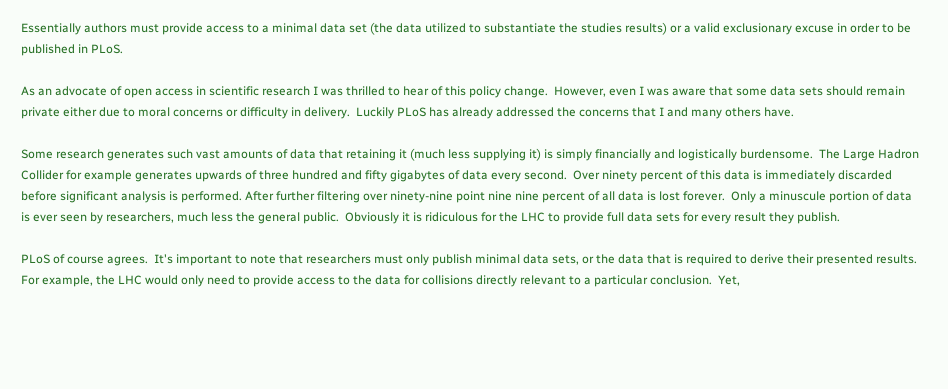Essentially authors must provide access to a minimal data set (the data utilized to substantiate the studies results) or a valid exclusionary excuse in order to be published in PLoS.

As an advocate of open access in scientific research I was thrilled to hear of this policy change.  However, even I was aware that some data sets should remain private either due to moral concerns or difficulty in delivery.  Luckily PLoS has already addressed the concerns that I and many others have.

Some research generates such vast amounts of data that retaining it (much less supplying it) is simply financially and logistically burdensome.  The Large Hadron Collider for example generates upwards of three hundred and fifty gigabytes of data every second.  Over ninety percent of this data is immediately discarded before significant analysis is performed. After further filtering over ninety-nine point nine nine percent of all data is lost forever.  Only a minuscule portion of data is ever seen by researchers, much less the general public.  Obviously it is ridiculous for the LHC to provide full data sets for every result they publish.

PLoS of course agrees.  It's important to note that researchers must only publish minimal data sets, or the data that is required to derive their presented results.  For example, the LHC would only need to provide access to the data for collisions directly relevant to a particular conclusion.  Yet,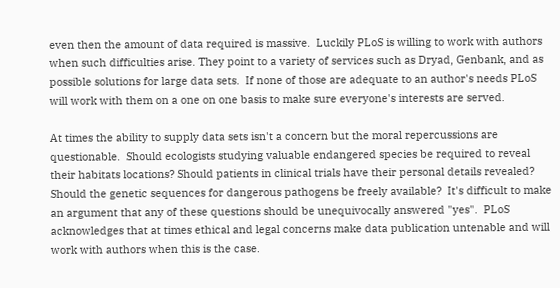even then the amount of data required is massive.  Luckily PLoS is willing to work with authors when such difficulties arise. They point to a variety of services such as Dryad, Genbank, and as possible solutions for large data sets.  If none of those are adequate to an author's needs PLoS will work with them on a one on one basis to make sure everyone's interests are served.

At times the ability to supply data sets isn't a concern but the moral repercussions are questionable.  Should ecologists studying valuable endangered species be required to reveal their habitats locations? Should patients in clinical trials have their personal details revealed? Should the genetic sequences for dangerous pathogens be freely available?  It's difficult to make an argument that any of these questions should be unequivocally answered "yes".  PLoS acknowledges that at times ethical and legal concerns make data publication untenable and will work with authors when this is the case.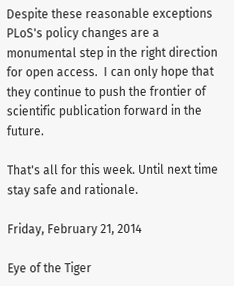Despite these reasonable exceptions PLoS's policy changes are a monumental step in the right direction for open access.  I can only hope that they continue to push the frontier of scientific publication forward in the future.

That's all for this week. Until next time stay safe and rationale.

Friday, February 21, 2014

Eye of the Tiger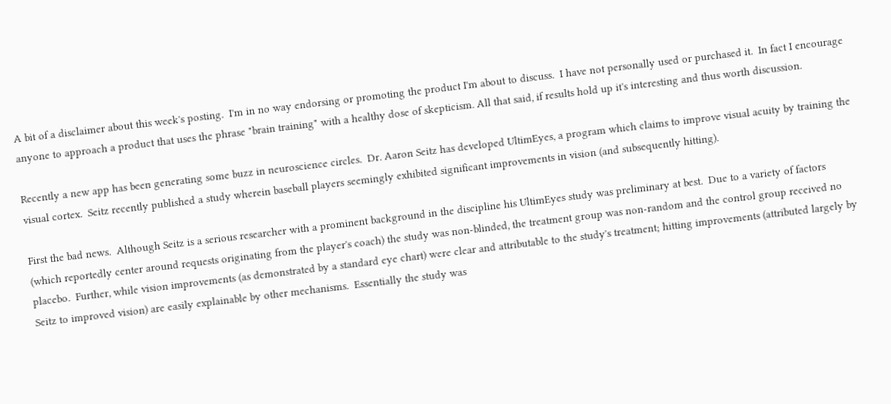A bit of a disclaimer about this week's posting.  I'm in no way endorsing or promoting the product I'm about to discuss.  I have not personally used or purchased it.  In fact I encourage anyone to approach a product that uses the phrase "brain training" with a healthy dose of skepticism. All that said, if results hold up it's interesting and thus worth discussion.

Recently a new app has been generating some buzz in neuroscience circles.  Dr. Aaron Seitz has developed UltimEyes, a program which claims to improve visual acuity by training the visual cortex.  Seitz recently published a study wherein baseball players seemingly exhibited significant improvements in vision (and subsequently hitting).

First the bad news.  Although Seitz is a serious researcher with a prominent background in the discipline his UltimEyes study was preliminary at best.  Due to a variety of factors (which reportedly center around requests originating from the player's coach) the study was non-blinded, the treatment group was non-random and the control group received no placebo.  Further, while vision improvements (as demonstrated by a standard eye chart) were clear and attributable to the study's treatment; hitting improvements (attributed largely by Seitz to improved vision) are easily explainable by other mechanisms.  Essentially the study was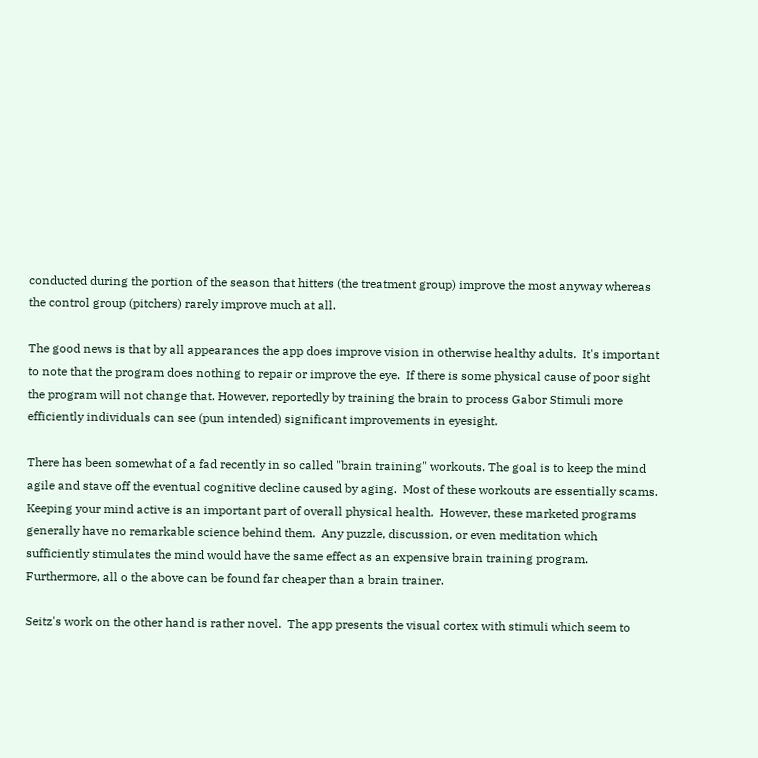conducted during the portion of the season that hitters (the treatment group) improve the most anyway whereas the control group (pitchers) rarely improve much at all.

The good news is that by all appearances the app does improve vision in otherwise healthy adults.  It's important to note that the program does nothing to repair or improve the eye.  If there is some physical cause of poor sight the program will not change that. However, reportedly by training the brain to process Gabor Stimuli more efficiently individuals can see (pun intended) significant improvements in eyesight.

There has been somewhat of a fad recently in so called "brain training" workouts. The goal is to keep the mind agile and stave off the eventual cognitive decline caused by aging.  Most of these workouts are essentially scams.  Keeping your mind active is an important part of overall physical health.  However, these marketed programs generally have no remarkable science behind them.  Any puzzle, discussion, or even meditation which sufficiently stimulates the mind would have the same effect as an expensive brain training program. Furthermore, all o the above can be found far cheaper than a brain trainer.

Seitz's work on the other hand is rather novel.  The app presents the visual cortex with stimuli which seem to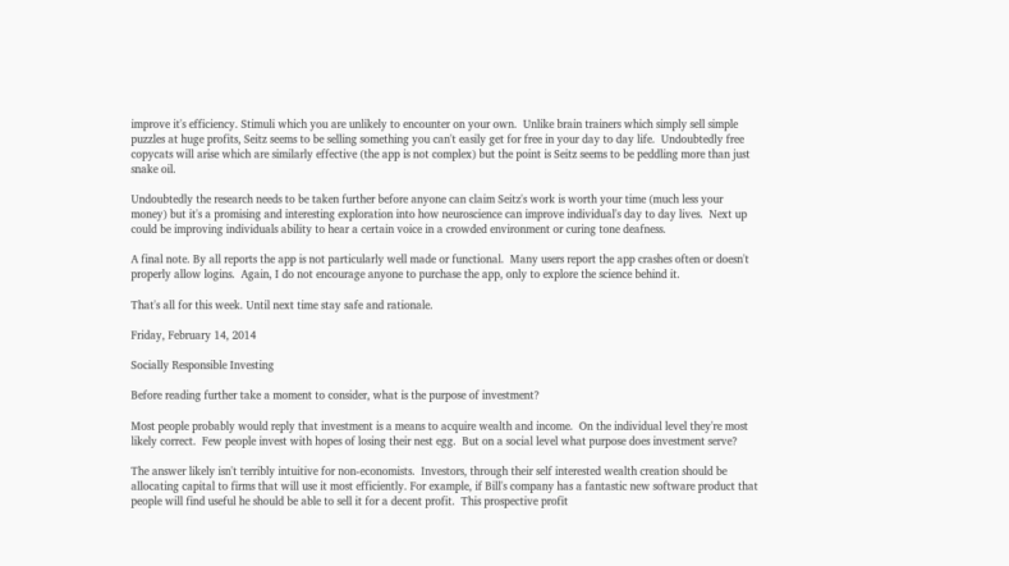improve it's efficiency. Stimuli which you are unlikely to encounter on your own.  Unlike brain trainers which simply sell simple puzzles at huge profits, Seitz seems to be selling something you can't easily get for free in your day to day life.  Undoubtedly free copycats will arise which are similarly effective (the app is not complex) but the point is Seitz seems to be peddling more than just snake oil.

Undoubtedly the research needs to be taken further before anyone can claim Seitz's work is worth your time (much less your money) but it's a promising and interesting exploration into how neuroscience can improve individual's day to day lives.  Next up could be improving individuals ability to hear a certain voice in a crowded environment or curing tone deafness.

A final note. By all reports the app is not particularly well made or functional.  Many users report the app crashes often or doesn't properly allow logins.  Again, I do not encourage anyone to purchase the app, only to explore the science behind it.

That's all for this week. Until next time stay safe and rationale.

Friday, February 14, 2014

Socially Responsible Investing

Before reading further take a moment to consider, what is the purpose of investment?

Most people probably would reply that investment is a means to acquire wealth and income.  On the individual level they're most likely correct.  Few people invest with hopes of losing their nest egg.  But on a social level what purpose does investment serve?

The answer likely isn't terribly intuitive for non-economists.  Investors, through their self interested wealth creation should be allocating capital to firms that will use it most efficiently. For example, if Bill's company has a fantastic new software product that people will find useful he should be able to sell it for a decent profit.  This prospective profit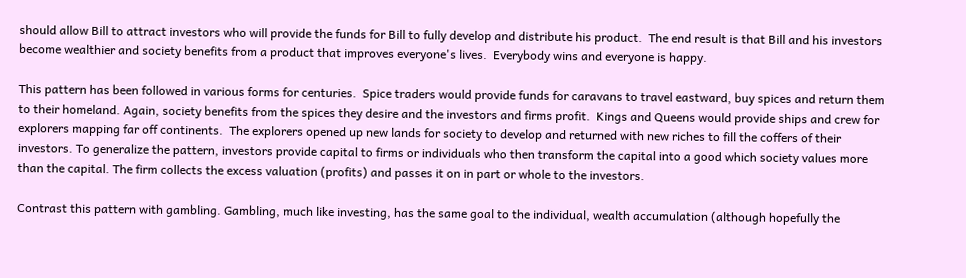should allow Bill to attract investors who will provide the funds for Bill to fully develop and distribute his product.  The end result is that Bill and his investors become wealthier and society benefits from a product that improves everyone's lives.  Everybody wins and everyone is happy.

This pattern has been followed in various forms for centuries.  Spice traders would provide funds for caravans to travel eastward, buy spices and return them to their homeland. Again, society benefits from the spices they desire and the investors and firms profit.  Kings and Queens would provide ships and crew for explorers mapping far off continents.  The explorers opened up new lands for society to develop and returned with new riches to fill the coffers of their investors. To generalize the pattern, investors provide capital to firms or individuals who then transform the capital into a good which society values more than the capital. The firm collects the excess valuation (profits) and passes it on in part or whole to the investors.

Contrast this pattern with gambling. Gambling, much like investing, has the same goal to the individual, wealth accumulation (although hopefully the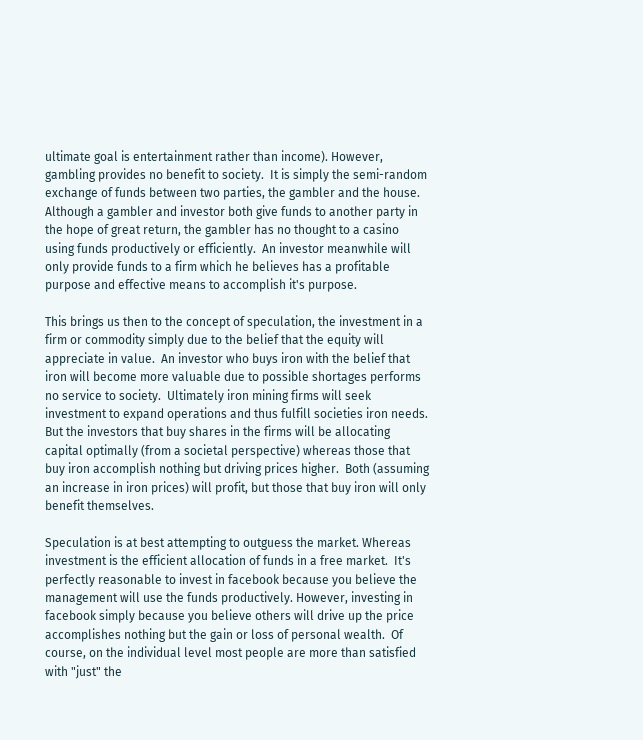ultimate goal is entertainment rather than income). However, gambling provides no benefit to society.  It is simply the semi-random exchange of funds between two parties, the gambler and the house. Although a gambler and investor both give funds to another party in the hope of great return, the gambler has no thought to a casino using funds productively or efficiently.  An investor meanwhile will only provide funds to a firm which he believes has a profitable purpose and effective means to accomplish it's purpose.

This brings us then to the concept of speculation, the investment in a firm or commodity simply due to the belief that the equity will appreciate in value.  An investor who buys iron with the belief that iron will become more valuable due to possible shortages performs no service to society.  Ultimately iron mining firms will seek investment to expand operations and thus fulfill societies iron needs.  But the investors that buy shares in the firms will be allocating capital optimally (from a societal perspective) whereas those that buy iron accomplish nothing but driving prices higher.  Both (assuming an increase in iron prices) will profit, but those that buy iron will only benefit themselves.

Speculation is at best attempting to outguess the market. Whereas investment is the efficient allocation of funds in a free market.  It's perfectly reasonable to invest in facebook because you believe the management will use the funds productively. However, investing in facebook simply because you believe others will drive up the price accomplishes nothing but the gain or loss of personal wealth.  Of course, on the individual level most people are more than satisfied with "just" the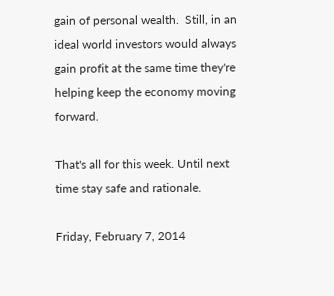gain of personal wealth.  Still, in an ideal world investors would always gain profit at the same time they're helping keep the economy moving forward.

That's all for this week. Until next time stay safe and rationale.

Friday, February 7, 2014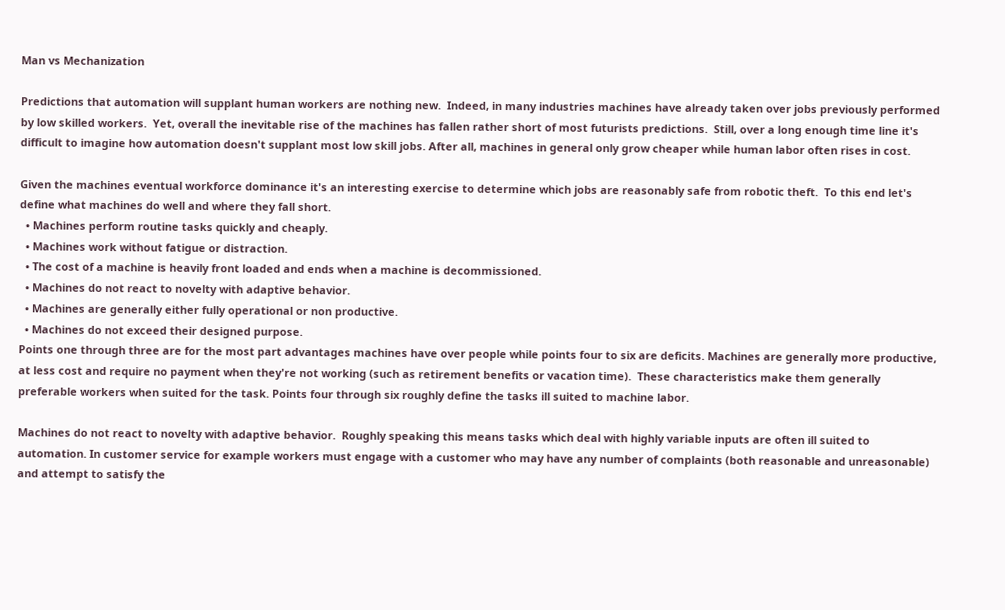Man vs Mechanization

Predictions that automation will supplant human workers are nothing new.  Indeed, in many industries machines have already taken over jobs previously performed by low skilled workers.  Yet, overall the inevitable rise of the machines has fallen rather short of most futurists predictions.  Still, over a long enough time line it's difficult to imagine how automation doesn't supplant most low skill jobs. After all, machines in general only grow cheaper while human labor often rises in cost.

Given the machines eventual workforce dominance it's an interesting exercise to determine which jobs are reasonably safe from robotic theft.  To this end let's define what machines do well and where they fall short.
  • Machines perform routine tasks quickly and cheaply.
  • Machines work without fatigue or distraction.
  • The cost of a machine is heavily front loaded and ends when a machine is decommissioned.
  • Machines do not react to novelty with adaptive behavior.
  • Machines are generally either fully operational or non productive.
  • Machines do not exceed their designed purpose.
Points one through three are for the most part advantages machines have over people while points four to six are deficits. Machines are generally more productive, at less cost and require no payment when they're not working (such as retirement benefits or vacation time).  These characteristics make them generally preferable workers when suited for the task. Points four through six roughly define the tasks ill suited to machine labor.

Machines do not react to novelty with adaptive behavior.  Roughly speaking this means tasks which deal with highly variable inputs are often ill suited to automation. In customer service for example workers must engage with a customer who may have any number of complaints (both reasonable and unreasonable) and attempt to satisfy the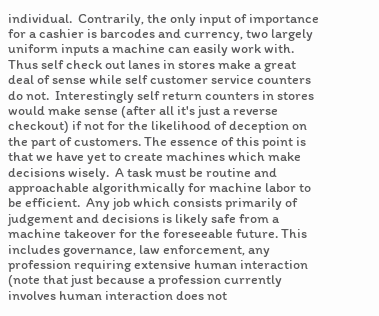individual.  Contrarily, the only input of importance for a cashier is barcodes and currency, two largely uniform inputs a machine can easily work with. Thus self check out lanes in stores make a great deal of sense while self customer service counters do not.  Interestingly self return counters in stores would make sense (after all it's just a reverse checkout) if not for the likelihood of deception on the part of customers. The essence of this point is that we have yet to create machines which make decisions wisely.  A task must be routine and approachable algorithmically for machine labor to be efficient.  Any job which consists primarily of judgement and decisions is likely safe from a machine takeover for the foreseeable future. This includes governance, law enforcement, any profession requiring extensive human interaction (note that just because a profession currently involves human interaction does not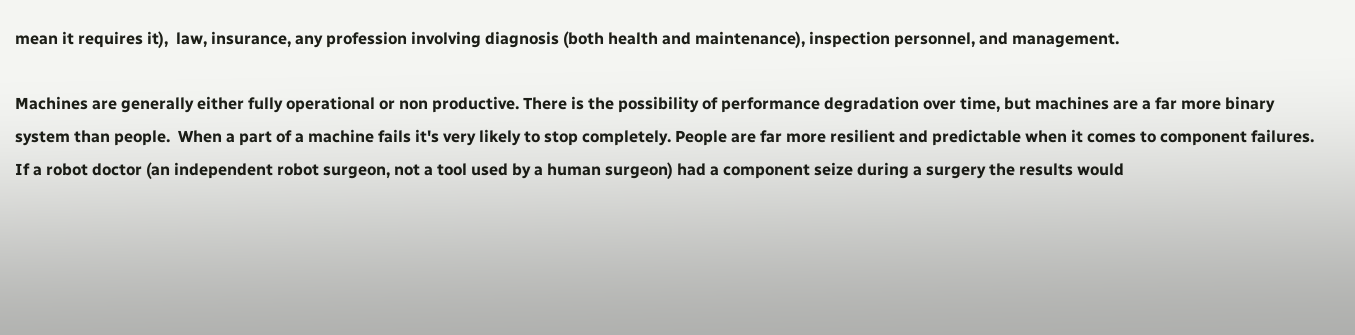mean it requires it),  law, insurance, any profession involving diagnosis (both health and maintenance), inspection personnel, and management.

Machines are generally either fully operational or non productive. There is the possibility of performance degradation over time, but machines are a far more binary system than people.  When a part of a machine fails it's very likely to stop completely. People are far more resilient and predictable when it comes to component failures.  If a robot doctor (an independent robot surgeon, not a tool used by a human surgeon) had a component seize during a surgery the results would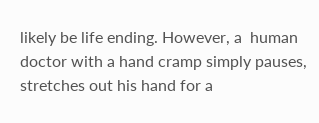likely be life ending. However, a  human doctor with a hand cramp simply pauses, stretches out his hand for a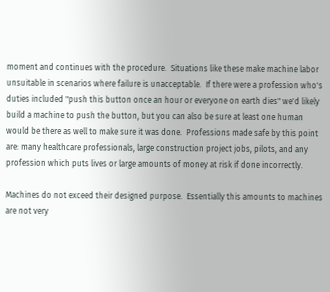moment and continues with the procedure.  Situations like these make machine labor unsuitable in scenarios where failure is unacceptable.  If there were a profession who's duties included "push this button once an hour or everyone on earth dies" we'd likely build a machine to push the button, but you can also be sure at least one human would be there as well to make sure it was done.  Professions made safe by this point are: many healthcare professionals, large construction project jobs, pilots, and any profession which puts lives or large amounts of money at risk if done incorrectly.

Machines do not exceed their designed purpose.  Essentially this amounts to machines are not very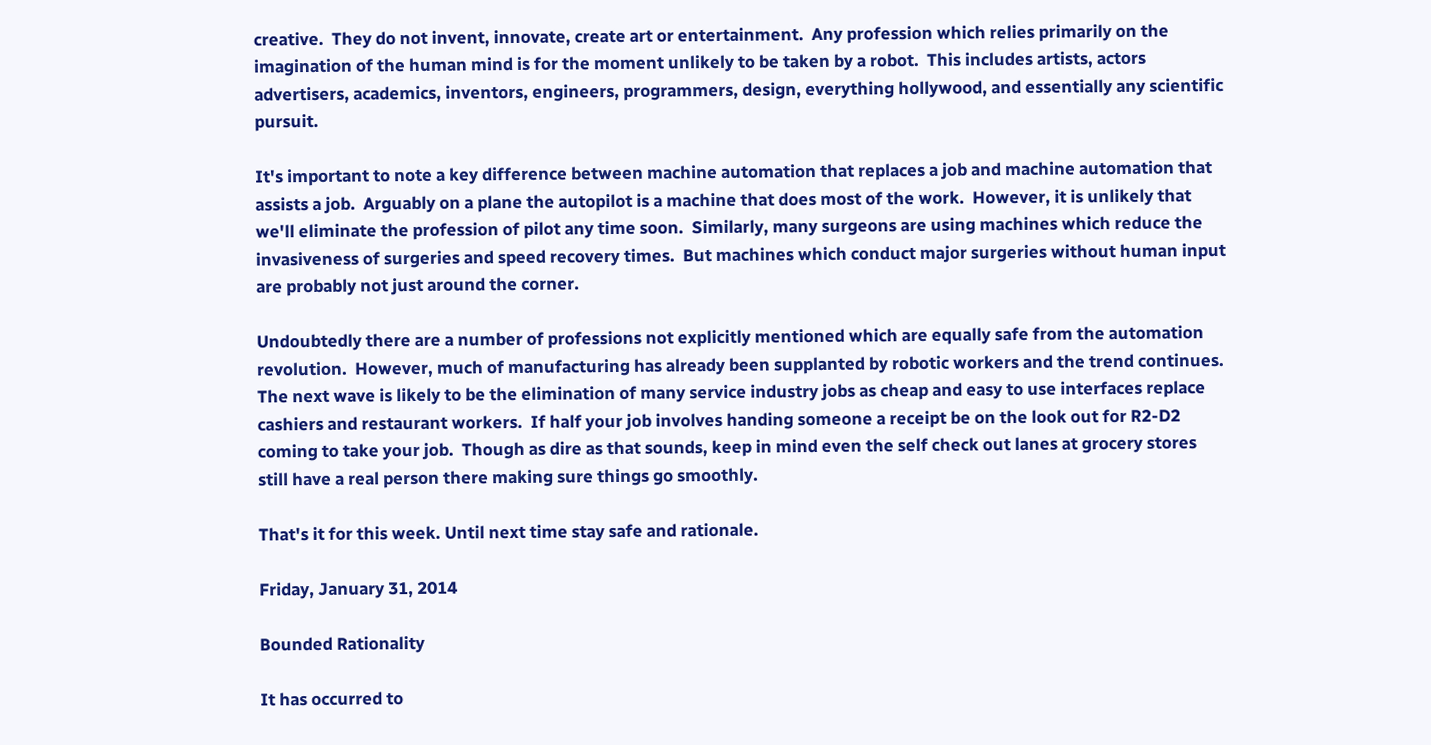creative.  They do not invent, innovate, create art or entertainment.  Any profession which relies primarily on the imagination of the human mind is for the moment unlikely to be taken by a robot.  This includes artists, actors advertisers, academics, inventors, engineers, programmers, design, everything hollywood, and essentially any scientific pursuit.

It's important to note a key difference between machine automation that replaces a job and machine automation that assists a job.  Arguably on a plane the autopilot is a machine that does most of the work.  However, it is unlikely that we'll eliminate the profession of pilot any time soon.  Similarly, many surgeons are using machines which reduce the invasiveness of surgeries and speed recovery times.  But machines which conduct major surgeries without human input are probably not just around the corner.

Undoubtedly there are a number of professions not explicitly mentioned which are equally safe from the automation revolution.  However, much of manufacturing has already been supplanted by robotic workers and the trend continues.  The next wave is likely to be the elimination of many service industry jobs as cheap and easy to use interfaces replace cashiers and restaurant workers.  If half your job involves handing someone a receipt be on the look out for R2-D2 coming to take your job.  Though as dire as that sounds, keep in mind even the self check out lanes at grocery stores still have a real person there making sure things go smoothly.

That's it for this week. Until next time stay safe and rationale.

Friday, January 31, 2014

Bounded Rationality

It has occurred to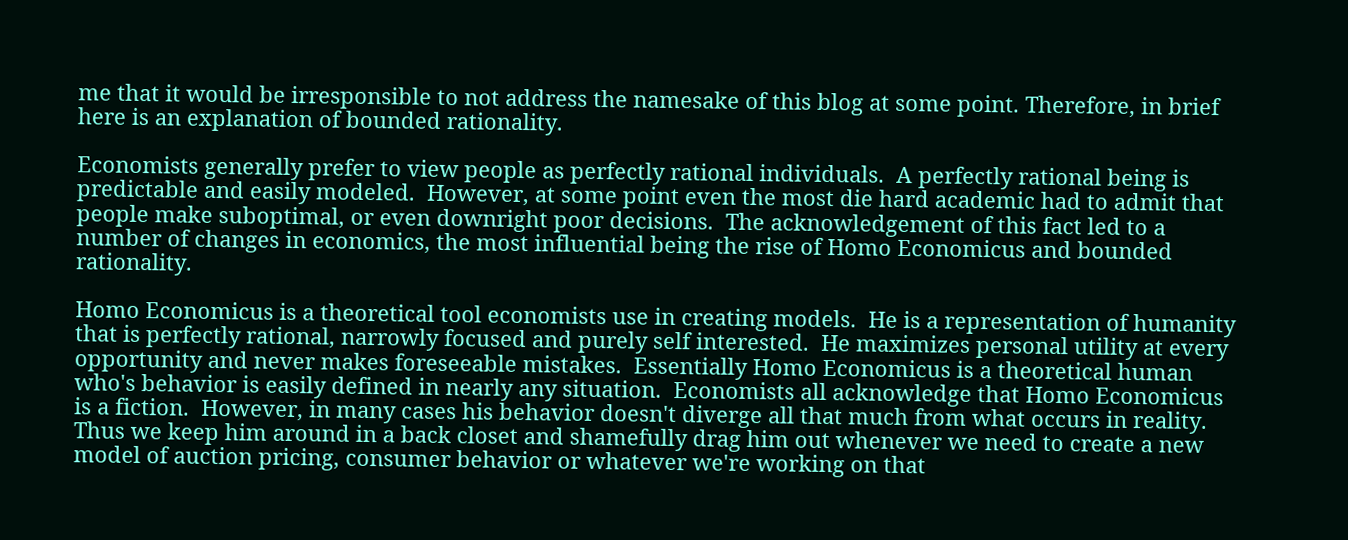me that it would be irresponsible to not address the namesake of this blog at some point. Therefore, in brief here is an explanation of bounded rationality.

Economists generally prefer to view people as perfectly rational individuals.  A perfectly rational being is predictable and easily modeled.  However, at some point even the most die hard academic had to admit that people make suboptimal, or even downright poor decisions.  The acknowledgement of this fact led to a number of changes in economics, the most influential being the rise of Homo Economicus and bounded rationality.

Homo Economicus is a theoretical tool economists use in creating models.  He is a representation of humanity that is perfectly rational, narrowly focused and purely self interested.  He maximizes personal utility at every opportunity and never makes foreseeable mistakes.  Essentially Homo Economicus is a theoretical human who's behavior is easily defined in nearly any situation.  Economists all acknowledge that Homo Economicus is a fiction.  However, in many cases his behavior doesn't diverge all that much from what occurs in reality.  Thus we keep him around in a back closet and shamefully drag him out whenever we need to create a new model of auction pricing, consumer behavior or whatever we're working on that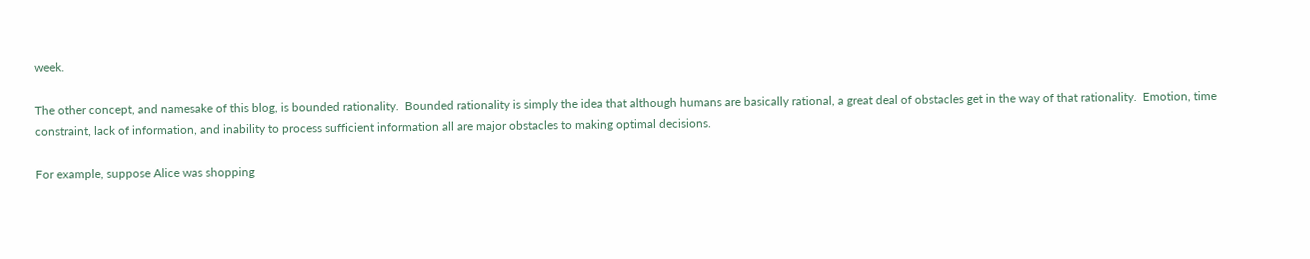week.

The other concept, and namesake of this blog, is bounded rationality.  Bounded rationality is simply the idea that although humans are basically rational, a great deal of obstacles get in the way of that rationality.  Emotion, time constraint, lack of information, and inability to process sufficient information all are major obstacles to making optimal decisions.

For example, suppose Alice was shopping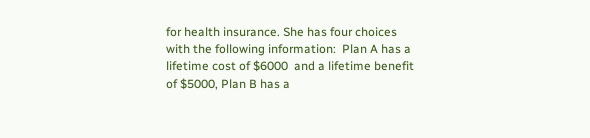for health insurance. She has four choices with the following information:  Plan A has a lifetime cost of $6000  and a lifetime benefit of $5000, Plan B has a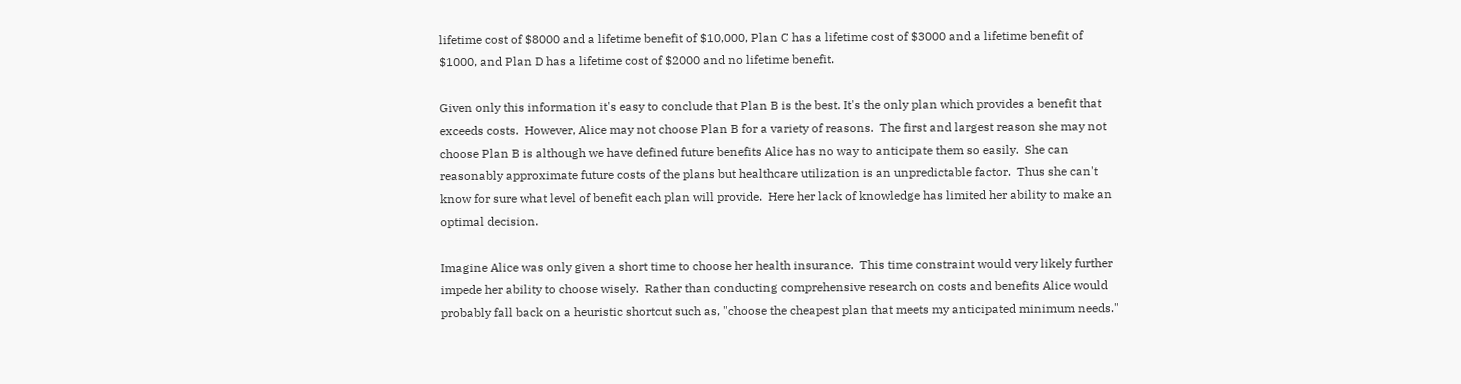lifetime cost of $8000 and a lifetime benefit of $10,000, Plan C has a lifetime cost of $3000 and a lifetime benefit of $1000, and Plan D has a lifetime cost of $2000 and no lifetime benefit.

Given only this information it's easy to conclude that Plan B is the best. It's the only plan which provides a benefit that exceeds costs.  However, Alice may not choose Plan B for a variety of reasons.  The first and largest reason she may not choose Plan B is although we have defined future benefits Alice has no way to anticipate them so easily.  She can reasonably approximate future costs of the plans but healthcare utilization is an unpredictable factor.  Thus she can't know for sure what level of benefit each plan will provide.  Here her lack of knowledge has limited her ability to make an optimal decision.

Imagine Alice was only given a short time to choose her health insurance.  This time constraint would very likely further impede her ability to choose wisely.  Rather than conducting comprehensive research on costs and benefits Alice would probably fall back on a heuristic shortcut such as, "choose the cheapest plan that meets my anticipated minimum needs."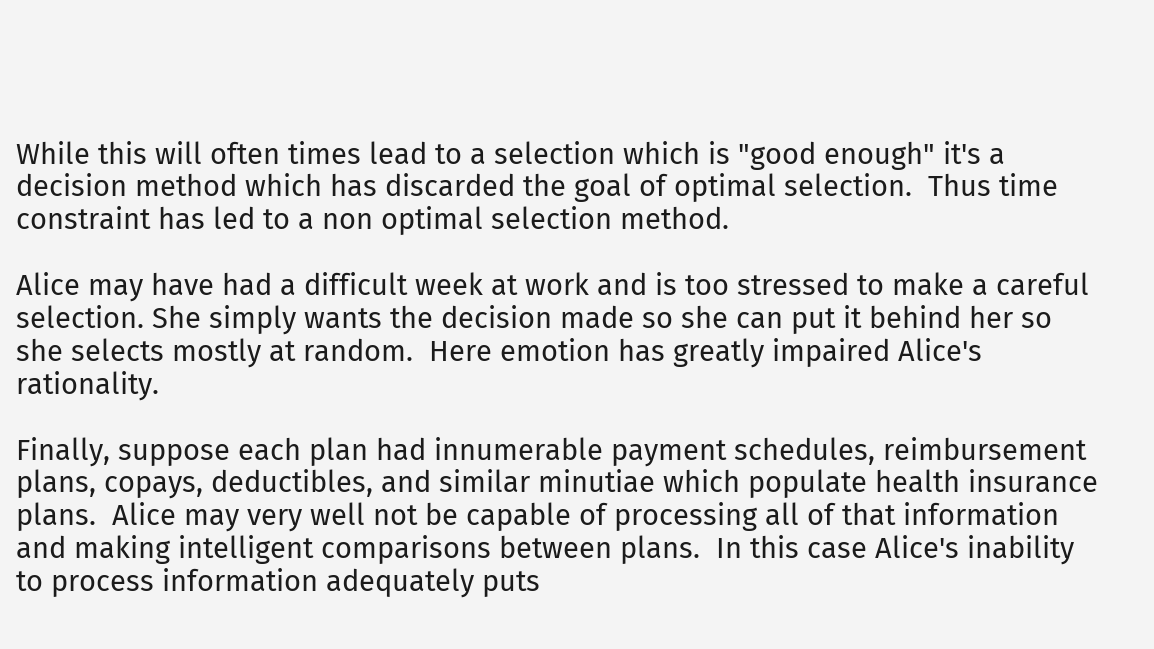While this will often times lead to a selection which is "good enough" it's a decision method which has discarded the goal of optimal selection.  Thus time constraint has led to a non optimal selection method.

Alice may have had a difficult week at work and is too stressed to make a careful selection. She simply wants the decision made so she can put it behind her so she selects mostly at random.  Here emotion has greatly impaired Alice's rationality.

Finally, suppose each plan had innumerable payment schedules, reimbursement plans, copays, deductibles, and similar minutiae which populate health insurance plans.  Alice may very well not be capable of processing all of that information and making intelligent comparisons between plans.  In this case Alice's inability to process information adequately puts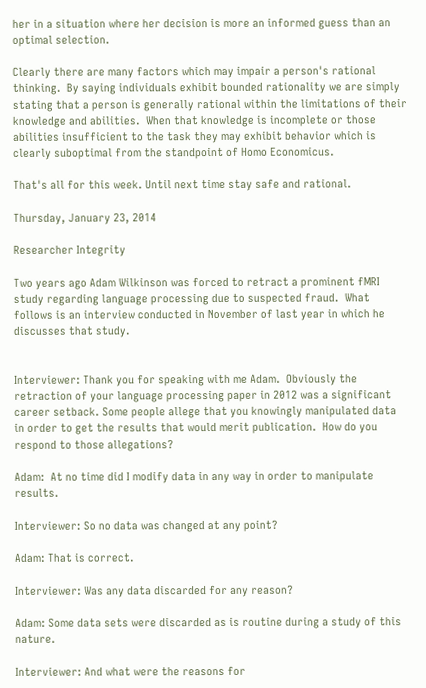her in a situation where her decision is more an informed guess than an optimal selection.

Clearly there are many factors which may impair a person's rational thinking.  By saying individuals exhibit bounded rationality we are simply stating that a person is generally rational within the limitations of their knowledge and abilities.  When that knowledge is incomplete or those abilities insufficient to the task they may exhibit behavior which is clearly suboptimal from the standpoint of Homo Economicus.

That's all for this week. Until next time stay safe and rational.

Thursday, January 23, 2014

Researcher Integrity

Two years ago Adam Wilkinson was forced to retract a prominent fMRI study regarding language processing due to suspected fraud.  What follows is an interview conducted in November of last year in which he discusses that study.


Interviewer: Thank you for speaking with me Adam.  Obviously the retraction of your language processing paper in 2012 was a significant career setback. Some people allege that you knowingly manipulated data in order to get the results that would merit publication.  How do you respond to those allegations?

Adam:  At no time did I modify data in any way in order to manipulate results.

Interviewer: So no data was changed at any point?

Adam: That is correct.

Interviewer: Was any data discarded for any reason?

Adam: Some data sets were discarded as is routine during a study of this nature.

Interviewer: And what were the reasons for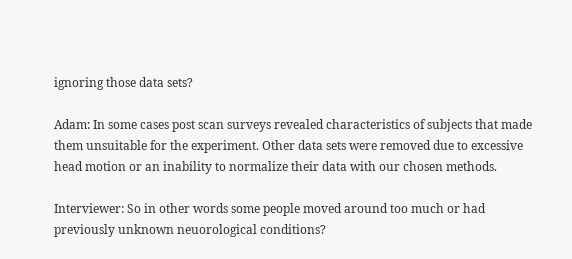ignoring those data sets?

Adam: In some cases post scan surveys revealed characteristics of subjects that made them unsuitable for the experiment. Other data sets were removed due to excessive head motion or an inability to normalize their data with our chosen methods.

Interviewer: So in other words some people moved around too much or had previously unknown neuorological conditions?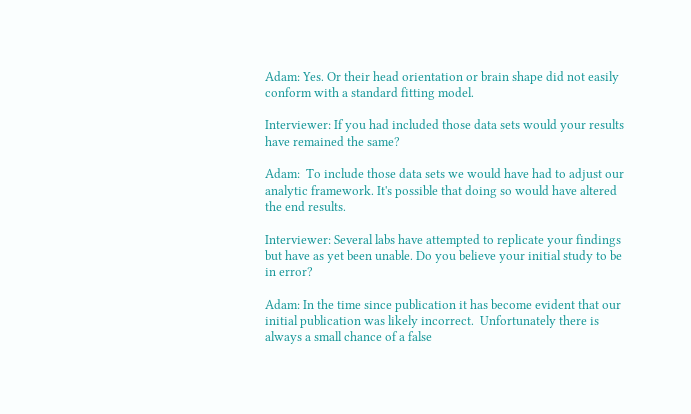Adam: Yes. Or their head orientation or brain shape did not easily conform with a standard fitting model.

Interviewer: If you had included those data sets would your results have remained the same?

Adam:  To include those data sets we would have had to adjust our analytic framework. It's possible that doing so would have altered the end results.

Interviewer: Several labs have attempted to replicate your findings but have as yet been unable. Do you believe your initial study to be in error?

Adam: In the time since publication it has become evident that our initial publication was likely incorrect.  Unfortunately there is always a small chance of a false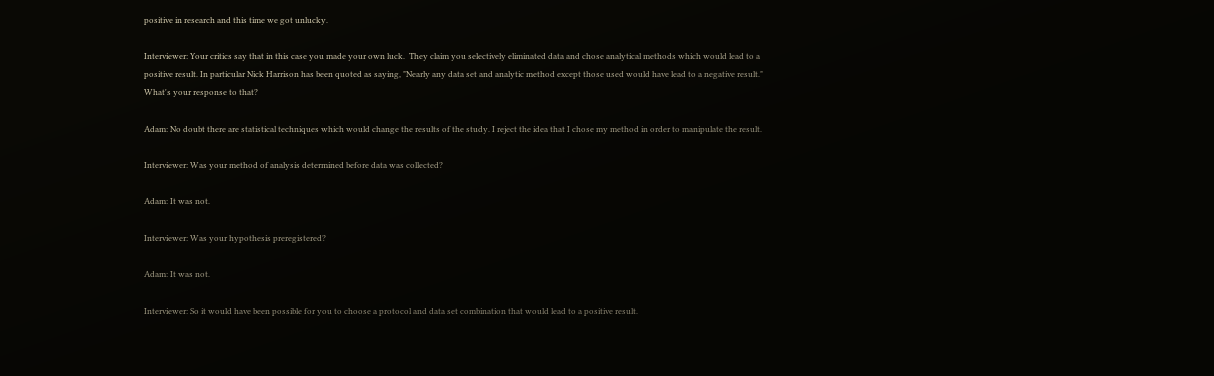positive in research and this time we got unlucky.

Interviewer: Your critics say that in this case you made your own luck.  They claim you selectively eliminated data and chose analytical methods which would lead to a positive result. In particular Nick Harrison has been quoted as saying, "Nearly any data set and analytic method except those used would have lead to a negative result." What's your response to that?

Adam: No doubt there are statistical techniques which would change the results of the study. I reject the idea that I chose my method in order to manipulate the result.

Interviewer: Was your method of analysis determined before data was collected?

Adam: It was not.

Interviewer: Was your hypothesis preregistered?

Adam: It was not.

Interviewer: So it would have been possible for you to choose a protocol and data set combination that would lead to a positive result.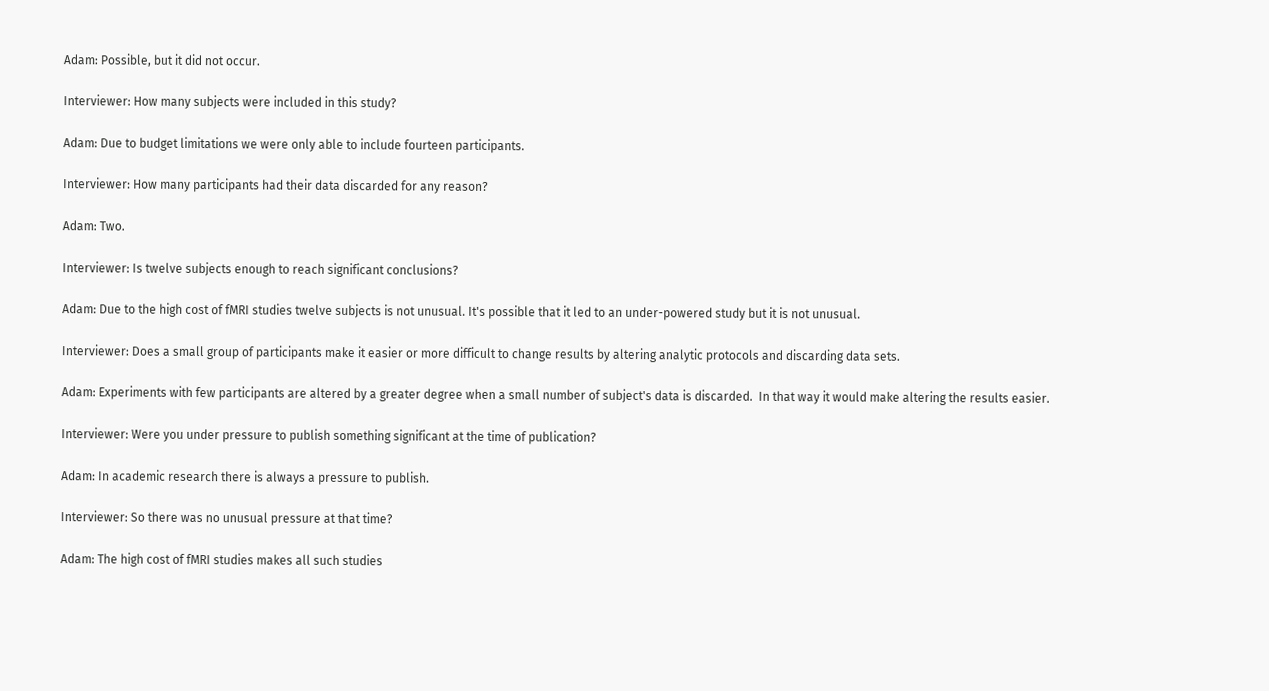Adam: Possible, but it did not occur.

Interviewer: How many subjects were included in this study?

Adam: Due to budget limitations we were only able to include fourteen participants.

Interviewer: How many participants had their data discarded for any reason?

Adam: Two.

Interviewer: Is twelve subjects enough to reach significant conclusions?

Adam: Due to the high cost of fMRI studies twelve subjects is not unusual. It's possible that it led to an under-powered study but it is not unusual.

Interviewer: Does a small group of participants make it easier or more difficult to change results by altering analytic protocols and discarding data sets.

Adam: Experiments with few participants are altered by a greater degree when a small number of subject's data is discarded.  In that way it would make altering the results easier.

Interviewer: Were you under pressure to publish something significant at the time of publication?

Adam: In academic research there is always a pressure to publish.

Interviewer: So there was no unusual pressure at that time?

Adam: The high cost of fMRI studies makes all such studies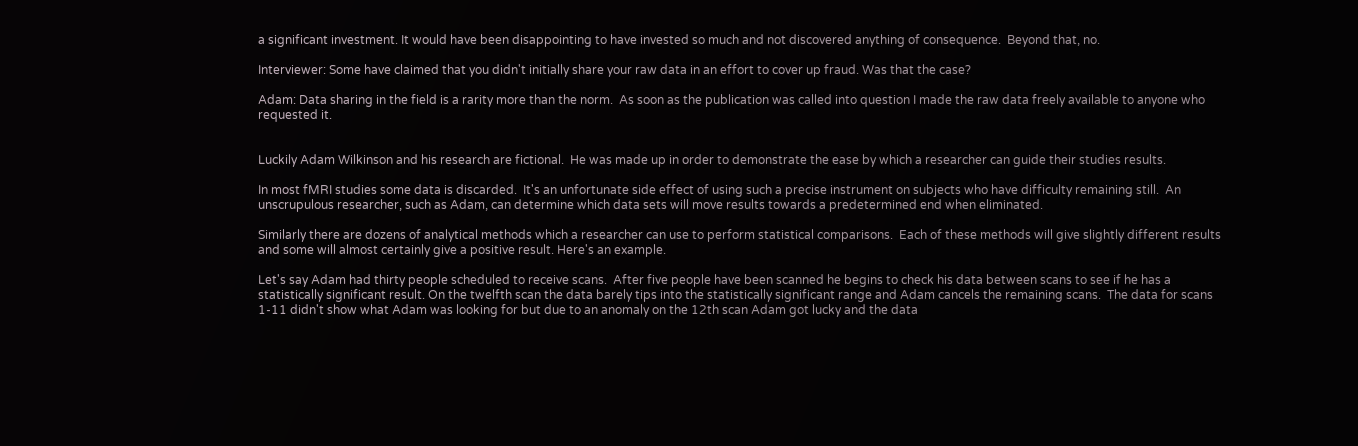a significant investment. It would have been disappointing to have invested so much and not discovered anything of consequence.  Beyond that, no.

Interviewer: Some have claimed that you didn't initially share your raw data in an effort to cover up fraud. Was that the case?

Adam: Data sharing in the field is a rarity more than the norm.  As soon as the publication was called into question I made the raw data freely available to anyone who requested it.


Luckily Adam Wilkinson and his research are fictional.  He was made up in order to demonstrate the ease by which a researcher can guide their studies results.

In most fMRI studies some data is discarded.  It's an unfortunate side effect of using such a precise instrument on subjects who have difficulty remaining still.  An unscrupulous researcher, such as Adam, can determine which data sets will move results towards a predetermined end when eliminated.

Similarly there are dozens of analytical methods which a researcher can use to perform statistical comparisons.  Each of these methods will give slightly different results and some will almost certainly give a positive result. Here's an example.

Let's say Adam had thirty people scheduled to receive scans.  After five people have been scanned he begins to check his data between scans to see if he has a statistically significant result. On the twelfth scan the data barely tips into the statistically significant range and Adam cancels the remaining scans.  The data for scans 1-11 didn't show what Adam was looking for but due to an anomaly on the 12th scan Adam got lucky and the data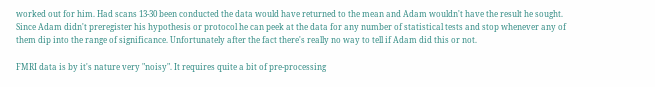worked out for him. Had scans 13-30 been conducted the data would have returned to the mean and Adam wouldn't have the result he sought.  Since Adam didn't preregister his hypothesis or protocol he can peek at the data for any number of statistical tests and stop whenever any of them dip into the range of significance. Unfortunately after the fact there's really no way to tell if Adam did this or not.

FMRI data is by it's nature very "noisy". It requires quite a bit of pre-processing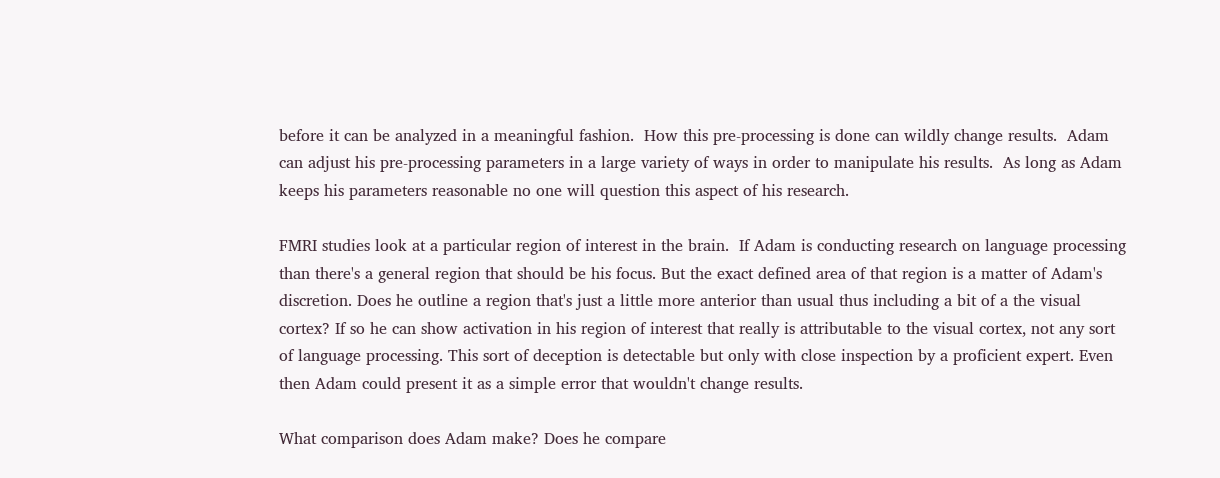before it can be analyzed in a meaningful fashion.  How this pre-processing is done can wildly change results.  Adam can adjust his pre-processing parameters in a large variety of ways in order to manipulate his results.  As long as Adam keeps his parameters reasonable no one will question this aspect of his research.

FMRI studies look at a particular region of interest in the brain.  If Adam is conducting research on language processing than there's a general region that should be his focus. But the exact defined area of that region is a matter of Adam's discretion. Does he outline a region that's just a little more anterior than usual thus including a bit of a the visual cortex? If so he can show activation in his region of interest that really is attributable to the visual cortex, not any sort of language processing. This sort of deception is detectable but only with close inspection by a proficient expert. Even then Adam could present it as a simple error that wouldn't change results.

What comparison does Adam make? Does he compare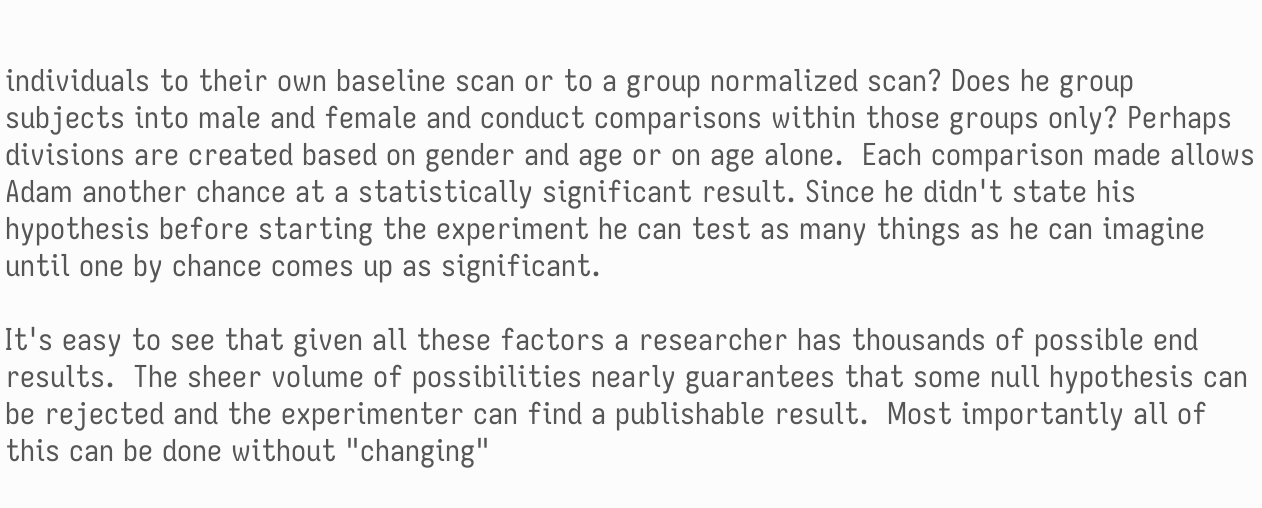individuals to their own baseline scan or to a group normalized scan? Does he group subjects into male and female and conduct comparisons within those groups only? Perhaps divisions are created based on gender and age or on age alone.  Each comparison made allows Adam another chance at a statistically significant result. Since he didn't state his hypothesis before starting the experiment he can test as many things as he can imagine until one by chance comes up as significant.

It's easy to see that given all these factors a researcher has thousands of possible end results.  The sheer volume of possibilities nearly guarantees that some null hypothesis can be rejected and the experimenter can find a publishable result.  Most importantly all of this can be done without "changing"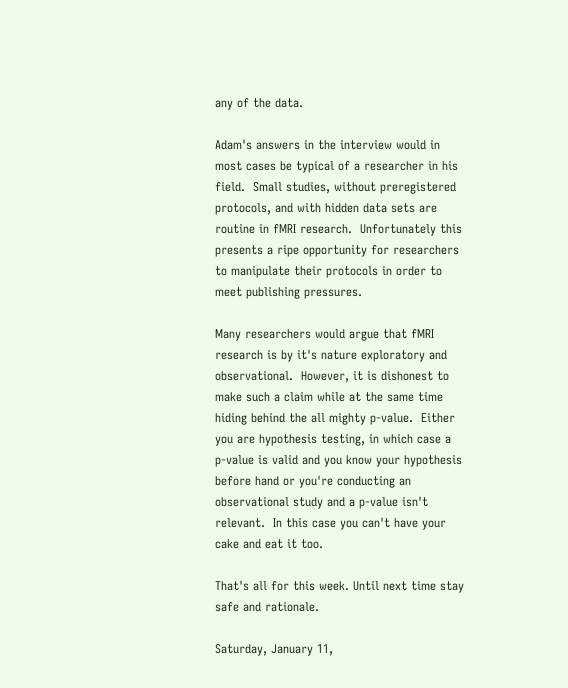any of the data.

Adam's answers in the interview would in most cases be typical of a researcher in his field.  Small studies, without preregistered protocols, and with hidden data sets are routine in fMRI research.  Unfortunately this presents a ripe opportunity for researchers to manipulate their protocols in order to meet publishing pressures.

Many researchers would argue that fMRI research is by it's nature exploratory and observational.  However, it is dishonest to make such a claim while at the same time hiding behind the all mighty p-value.  Either you are hypothesis testing, in which case a p-value is valid and you know your hypothesis before hand or you're conducting an observational study and a p-value isn't relevant.  In this case you can't have your cake and eat it too.

That's all for this week. Until next time stay safe and rationale.

Saturday, January 11,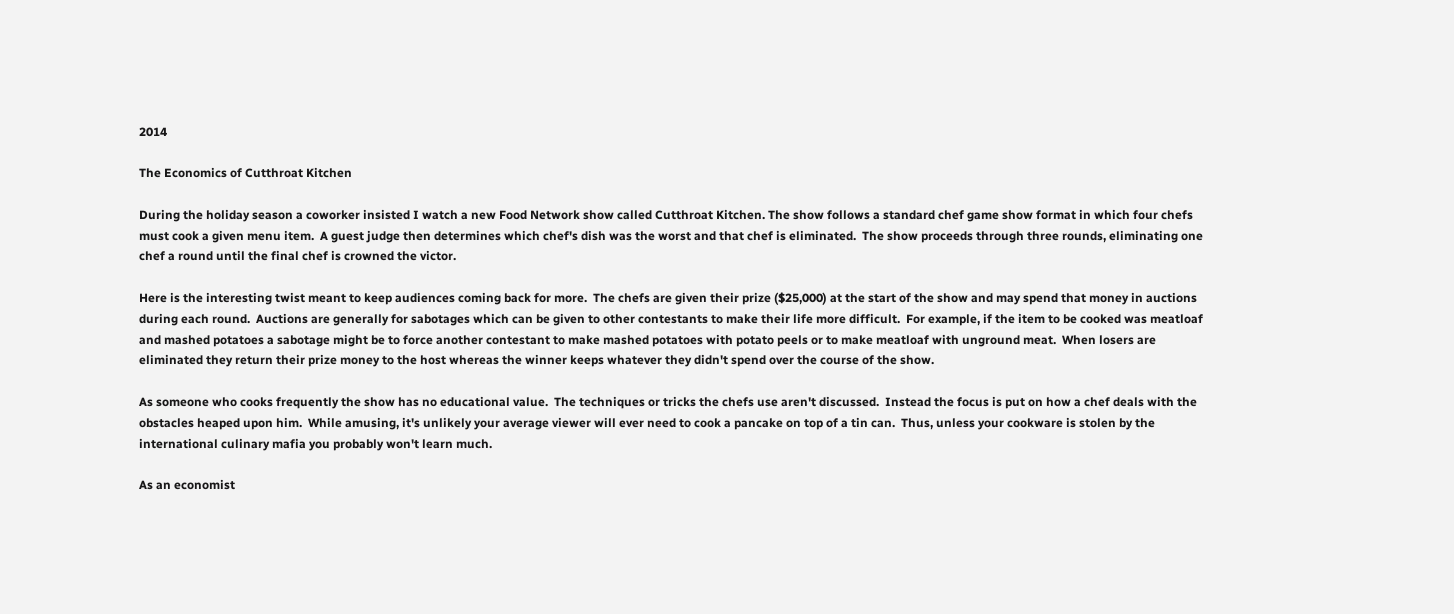2014

The Economics of Cutthroat Kitchen

During the holiday season a coworker insisted I watch a new Food Network show called Cutthroat Kitchen. The show follows a standard chef game show format in which four chefs must cook a given menu item.  A guest judge then determines which chef's dish was the worst and that chef is eliminated.  The show proceeds through three rounds, eliminating one chef a round until the final chef is crowned the victor.

Here is the interesting twist meant to keep audiences coming back for more.  The chefs are given their prize ($25,000) at the start of the show and may spend that money in auctions during each round.  Auctions are generally for sabotages which can be given to other contestants to make their life more difficult.  For example, if the item to be cooked was meatloaf and mashed potatoes a sabotage might be to force another contestant to make mashed potatoes with potato peels or to make meatloaf with unground meat.  When losers are eliminated they return their prize money to the host whereas the winner keeps whatever they didn't spend over the course of the show.

As someone who cooks frequently the show has no educational value.  The techniques or tricks the chefs use aren't discussed.  Instead the focus is put on how a chef deals with the obstacles heaped upon him.  While amusing, it's unlikely your average viewer will ever need to cook a pancake on top of a tin can.  Thus, unless your cookware is stolen by the international culinary mafia you probably won't learn much.

As an economist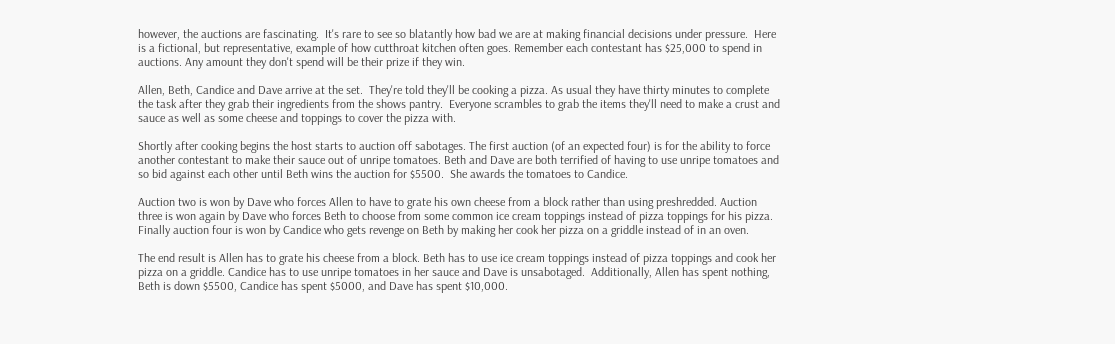however, the auctions are fascinating.  It's rare to see so blatantly how bad we are at making financial decisions under pressure.  Here is a fictional, but representative, example of how cutthroat kitchen often goes. Remember each contestant has $25,000 to spend in auctions. Any amount they don't spend will be their prize if they win.

Allen, Beth, Candice and Dave arrive at the set.  They're told they'll be cooking a pizza. As usual they have thirty minutes to complete the task after they grab their ingredients from the shows pantry.  Everyone scrambles to grab the items they'll need to make a crust and sauce as well as some cheese and toppings to cover the pizza with.

Shortly after cooking begins the host starts to auction off sabotages. The first auction (of an expected four) is for the ability to force another contestant to make their sauce out of unripe tomatoes. Beth and Dave are both terrified of having to use unripe tomatoes and so bid against each other until Beth wins the auction for $5500.  She awards the tomatoes to Candice.

Auction two is won by Dave who forces Allen to have to grate his own cheese from a block rather than using preshredded. Auction three is won again by Dave who forces Beth to choose from some common ice cream toppings instead of pizza toppings for his pizza. Finally auction four is won by Candice who gets revenge on Beth by making her cook her pizza on a griddle instead of in an oven.

The end result is Allen has to grate his cheese from a block. Beth has to use ice cream toppings instead of pizza toppings and cook her pizza on a griddle. Candice has to use unripe tomatoes in her sauce and Dave is unsabotaged.  Additionally, Allen has spent nothing, Beth is down $5500, Candice has spent $5000, and Dave has spent $10,000.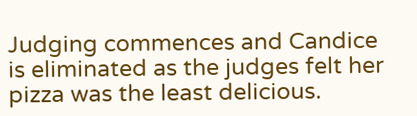Judging commences and Candice is eliminated as the judges felt her pizza was the least delicious.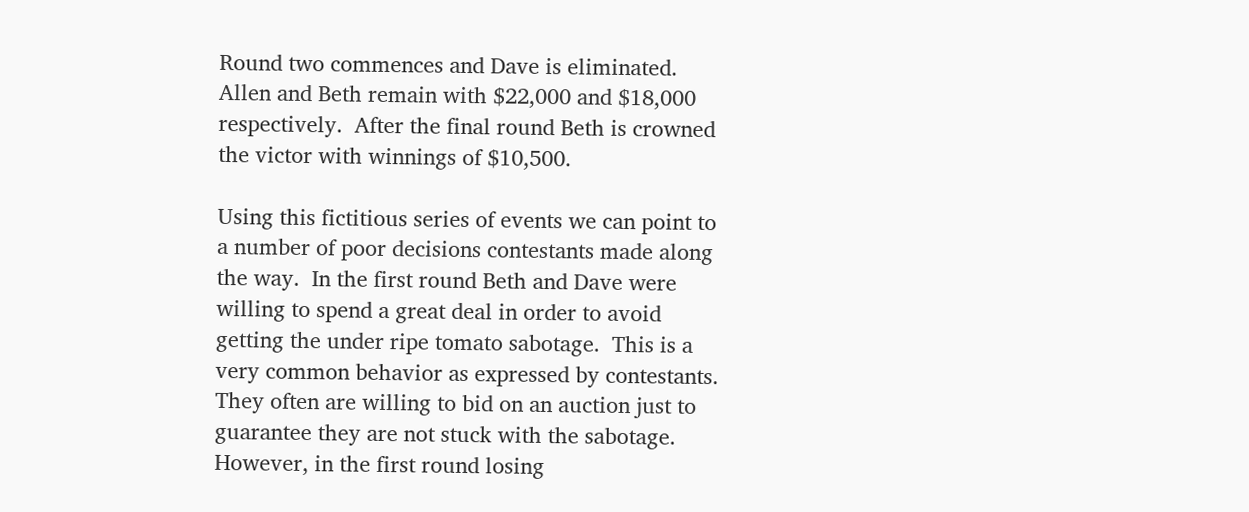Round two commences and Dave is eliminated. Allen and Beth remain with $22,000 and $18,000 respectively.  After the final round Beth is crowned the victor with winnings of $10,500.

Using this fictitious series of events we can point to a number of poor decisions contestants made along the way.  In the first round Beth and Dave were willing to spend a great deal in order to avoid getting the under ripe tomato sabotage.  This is a very common behavior as expressed by contestants.  They often are willing to bid on an auction just to guarantee they are not stuck with the sabotage.  However, in the first round losing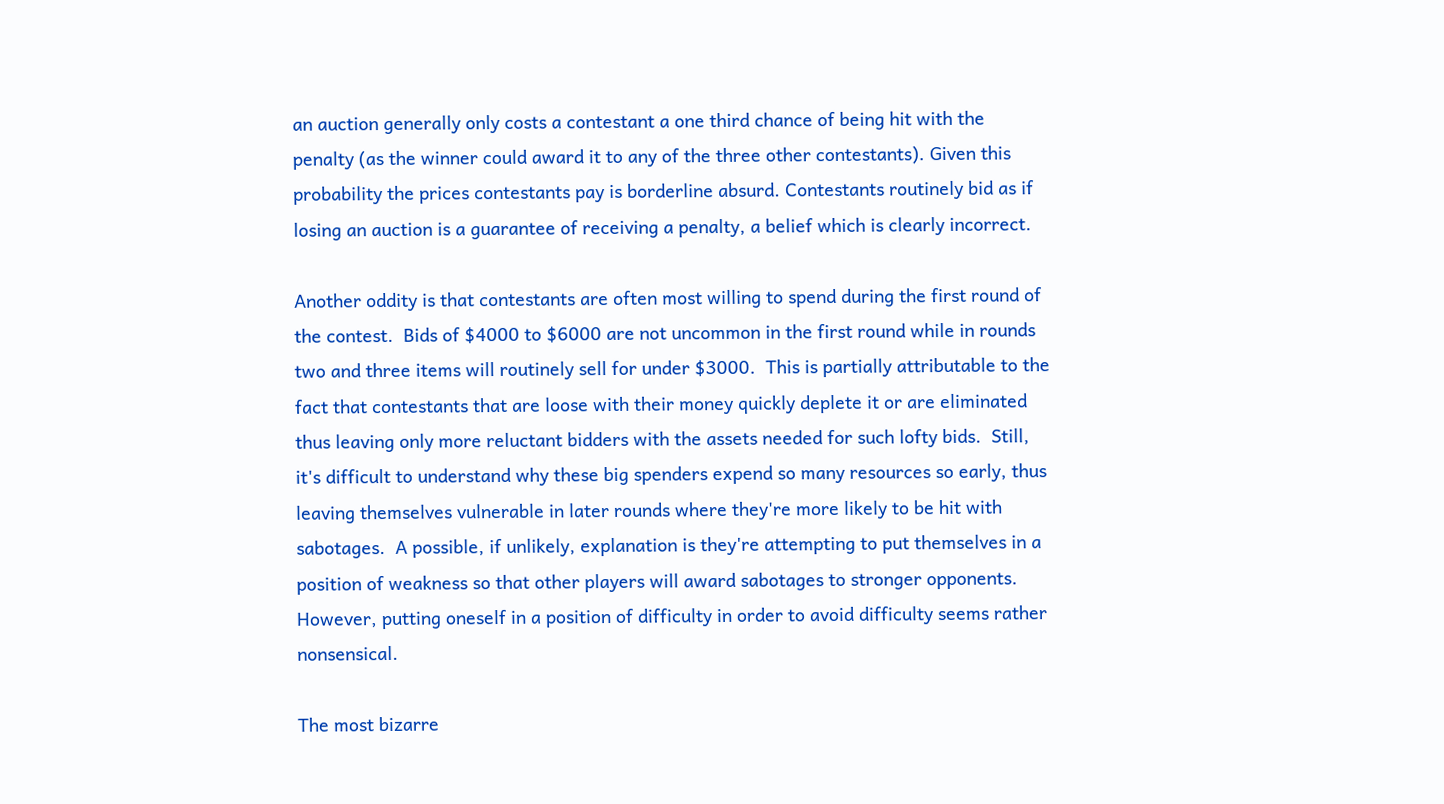an auction generally only costs a contestant a one third chance of being hit with the penalty (as the winner could award it to any of the three other contestants). Given this probability the prices contestants pay is borderline absurd. Contestants routinely bid as if losing an auction is a guarantee of receiving a penalty, a belief which is clearly incorrect.

Another oddity is that contestants are often most willing to spend during the first round of the contest.  Bids of $4000 to $6000 are not uncommon in the first round while in rounds two and three items will routinely sell for under $3000.  This is partially attributable to the fact that contestants that are loose with their money quickly deplete it or are eliminated thus leaving only more reluctant bidders with the assets needed for such lofty bids.  Still, it's difficult to understand why these big spenders expend so many resources so early, thus leaving themselves vulnerable in later rounds where they're more likely to be hit with sabotages.  A possible, if unlikely, explanation is they're attempting to put themselves in a position of weakness so that other players will award sabotages to stronger opponents.  However, putting oneself in a position of difficulty in order to avoid difficulty seems rather nonsensical.

The most bizarre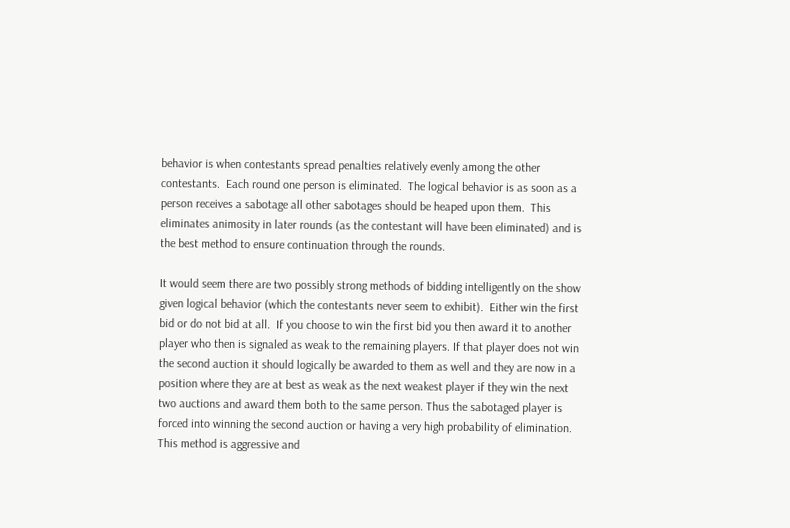behavior is when contestants spread penalties relatively evenly among the other contestants.  Each round one person is eliminated.  The logical behavior is as soon as a person receives a sabotage all other sabotages should be heaped upon them.  This eliminates animosity in later rounds (as the contestant will have been eliminated) and is the best method to ensure continuation through the rounds.

It would seem there are two possibly strong methods of bidding intelligently on the show given logical behavior (which the contestants never seem to exhibit).  Either win the first bid or do not bid at all.  If you choose to win the first bid you then award it to another player who then is signaled as weak to the remaining players. If that player does not win the second auction it should logically be awarded to them as well and they are now in a position where they are at best as weak as the next weakest player if they win the next two auctions and award them both to the same person. Thus the sabotaged player is forced into winning the second auction or having a very high probability of elimination.  This method is aggressive and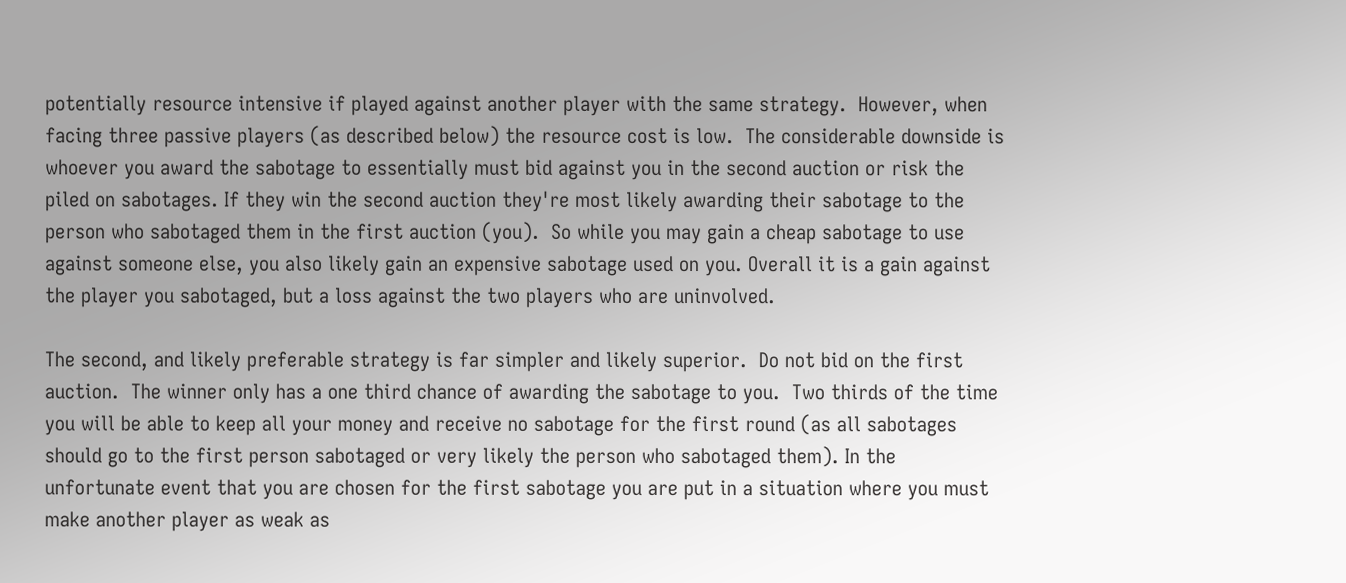potentially resource intensive if played against another player with the same strategy.  However, when facing three passive players (as described below) the resource cost is low.  The considerable downside is whoever you award the sabotage to essentially must bid against you in the second auction or risk the piled on sabotages. If they win the second auction they're most likely awarding their sabotage to the person who sabotaged them in the first auction (you).  So while you may gain a cheap sabotage to use against someone else, you also likely gain an expensive sabotage used on you. Overall it is a gain against the player you sabotaged, but a loss against the two players who are uninvolved.

The second, and likely preferable strategy is far simpler and likely superior.  Do not bid on the first auction.  The winner only has a one third chance of awarding the sabotage to you.  Two thirds of the time you will be able to keep all your money and receive no sabotage for the first round (as all sabotages should go to the first person sabotaged or very likely the person who sabotaged them). In the unfortunate event that you are chosen for the first sabotage you are put in a situation where you must make another player as weak as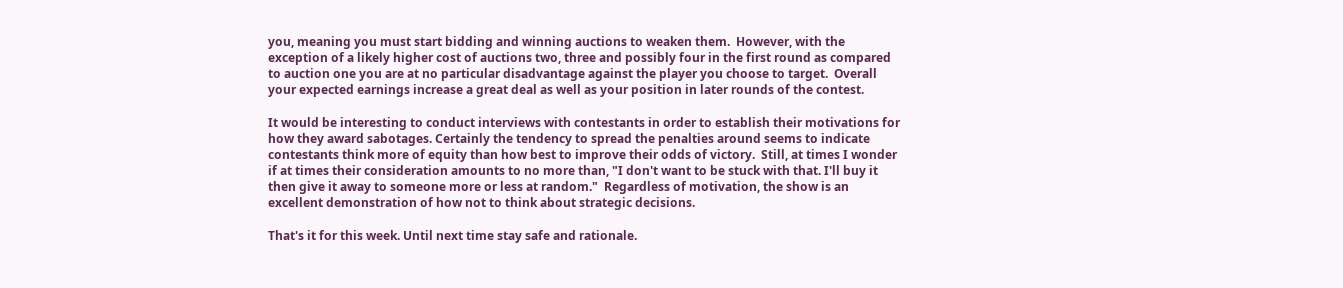you, meaning you must start bidding and winning auctions to weaken them.  However, with the exception of a likely higher cost of auctions two, three and possibly four in the first round as compared to auction one you are at no particular disadvantage against the player you choose to target.  Overall your expected earnings increase a great deal as well as your position in later rounds of the contest.

It would be interesting to conduct interviews with contestants in order to establish their motivations for how they award sabotages. Certainly the tendency to spread the penalties around seems to indicate contestants think more of equity than how best to improve their odds of victory.  Still, at times I wonder if at times their consideration amounts to no more than, "I don't want to be stuck with that. I'll buy it then give it away to someone more or less at random."  Regardless of motivation, the show is an excellent demonstration of how not to think about strategic decisions.

That's it for this week. Until next time stay safe and rationale.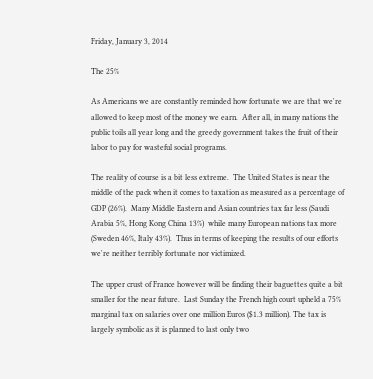Friday, January 3, 2014

The 25%

As Americans we are constantly reminded how fortunate we are that we're allowed to keep most of the money we earn.  After all, in many nations the public toils all year long and the greedy government takes the fruit of their labor to pay for wasteful social programs.

The reality of course is a bit less extreme.  The United States is near the middle of the pack when it comes to taxation as measured as a percentage of GDP (26%).  Many Middle Eastern and Asian countries tax far less (Saudi Arabia 5%, Hong Kong China 13%)  while many European nations tax more (Sweden 46%, Italy 43%).  Thus in terms of keeping the results of our efforts we're neither terribly fortunate nor victimized.

The upper crust of France however will be finding their baguettes quite a bit smaller for the near future.  Last Sunday the French high court upheld a 75% marginal tax on salaries over one million Euros ($1.3 million). The tax is largely symbolic as it is planned to last only two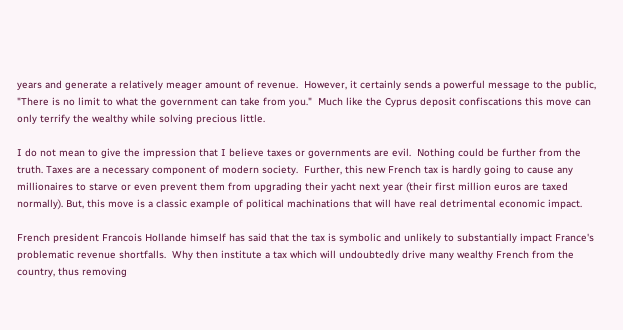years and generate a relatively meager amount of revenue.  However, it certainly sends a powerful message to the public, "There is no limit to what the government can take from you."  Much like the Cyprus deposit confiscations this move can only terrify the wealthy while solving precious little.

I do not mean to give the impression that I believe taxes or governments are evil.  Nothing could be further from the truth. Taxes are a necessary component of modern society.  Further, this new French tax is hardly going to cause any millionaires to starve or even prevent them from upgrading their yacht next year (their first million euros are taxed normally). But, this move is a classic example of political machinations that will have real detrimental economic impact.

French president Francois Hollande himself has said that the tax is symbolic and unlikely to substantially impact France's problematic revenue shortfalls.  Why then institute a tax which will undoubtedly drive many wealthy French from the country, thus removing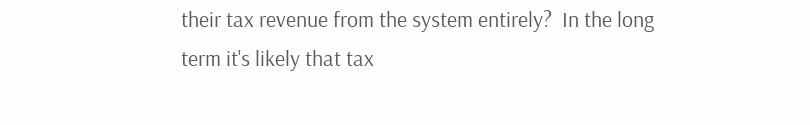their tax revenue from the system entirely?  In the long term it's likely that tax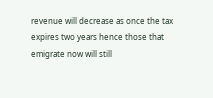revenue will decrease as once the tax expires two years hence those that emigrate now will still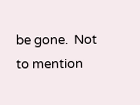be gone.  Not to mention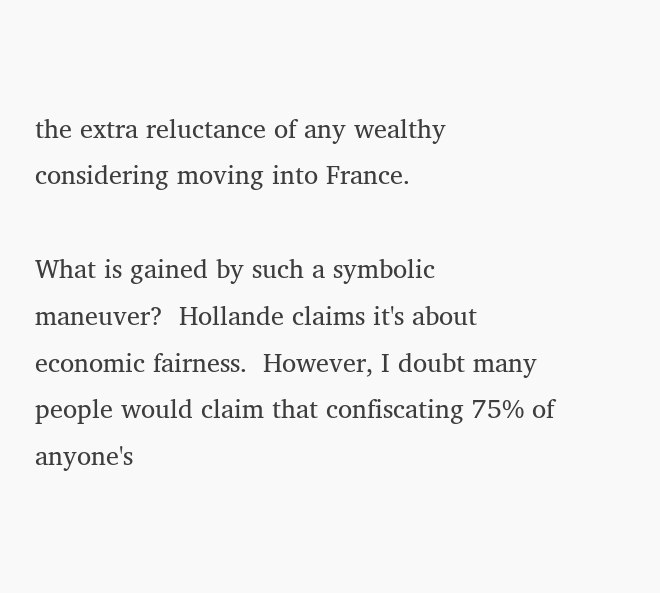the extra reluctance of any wealthy considering moving into France.

What is gained by such a symbolic maneuver?  Hollande claims it's about economic fairness.  However, I doubt many people would claim that confiscating 75% of anyone's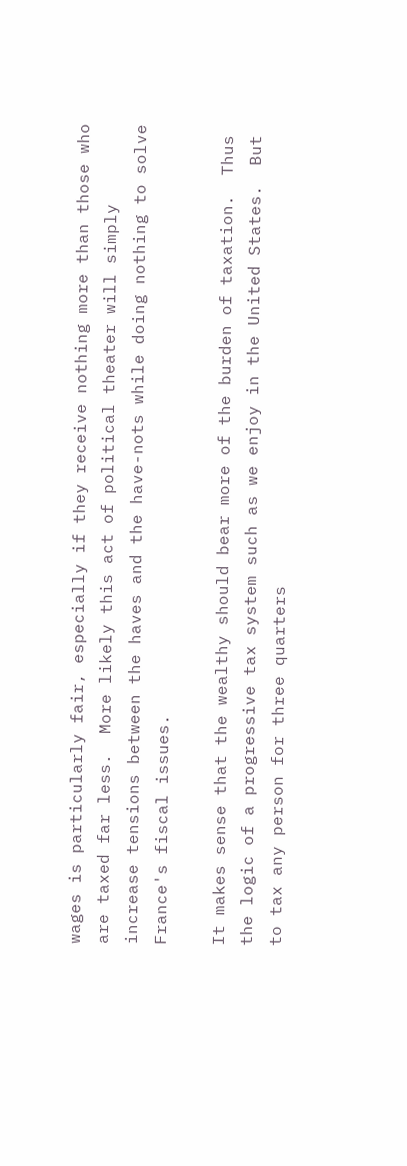wages is particularly fair, especially if they receive nothing more than those who are taxed far less.  More likely this act of political theater will simply increase tensions between the haves and the have-nots while doing nothing to solve France's fiscal issues.

It makes sense that the wealthy should bear more of the burden of taxation.  Thus the logic of a progressive tax system such as we enjoy in the United States.  But to tax any person for three quarters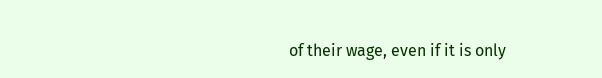of their wage, even if it is only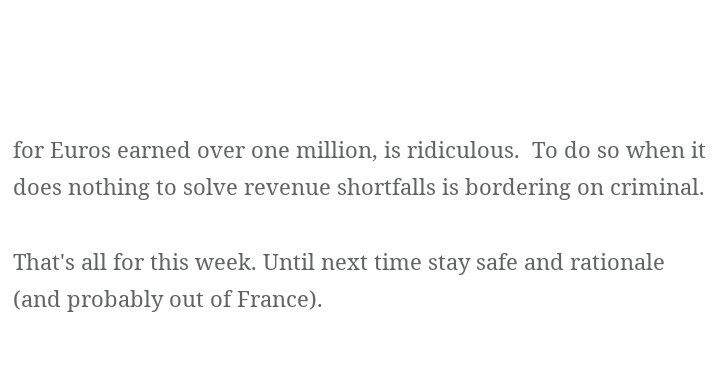for Euros earned over one million, is ridiculous.  To do so when it does nothing to solve revenue shortfalls is bordering on criminal.

That's all for this week. Until next time stay safe and rationale (and probably out of France).